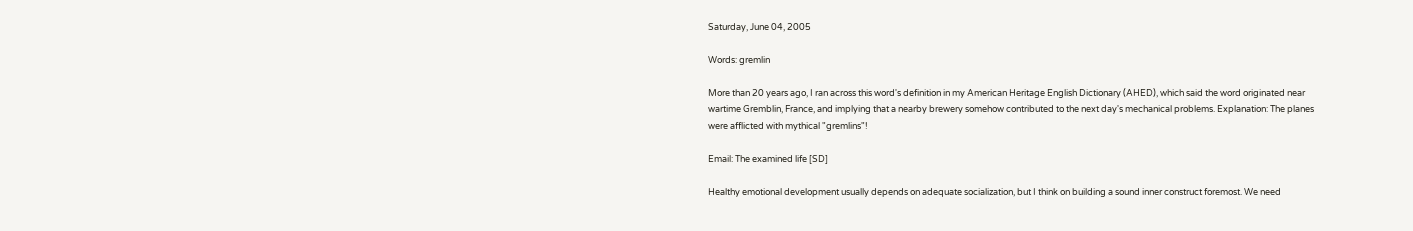Saturday, June 04, 2005

Words: gremlin

More than 20 years ago, I ran across this word's definition in my American Heritage English Dictionary (AHED), which said the word originated near wartime Gremblin, France, and implying that a nearby brewery somehow contributed to the next day's mechanical problems. Explanation: The planes were afflicted with mythical "gremlins"!

Email: The examined life [SD]

Healthy emotional development usually depends on adequate socialization, but I think on building a sound inner construct foremost. We need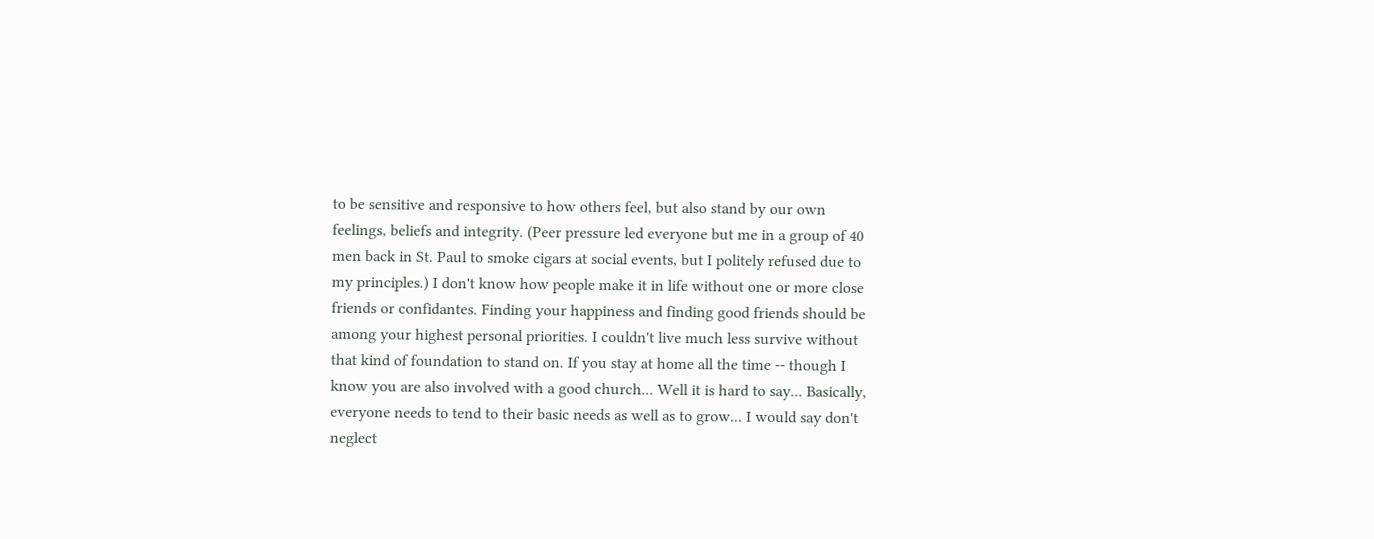to be sensitive and responsive to how others feel, but also stand by our own feelings, beliefs and integrity. (Peer pressure led everyone but me in a group of 40 men back in St. Paul to smoke cigars at social events, but I politely refused due to my principles.) I don't know how people make it in life without one or more close friends or confidantes. Finding your happiness and finding good friends should be among your highest personal priorities. I couldn't live much less survive without that kind of foundation to stand on. If you stay at home all the time -- though I know you are also involved with a good church... Well it is hard to say... Basically, everyone needs to tend to their basic needs as well as to grow... I would say don't neglect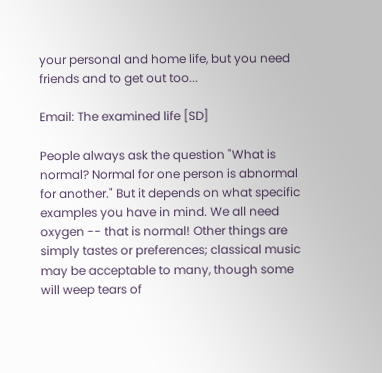your personal and home life, but you need friends and to get out too...

Email: The examined life [SD]

People always ask the question "What is normal? Normal for one person is abnormal for another." But it depends on what specific examples you have in mind. We all need oxygen -- that is normal! Other things are simply tastes or preferences; classical music may be acceptable to many, though some will weep tears of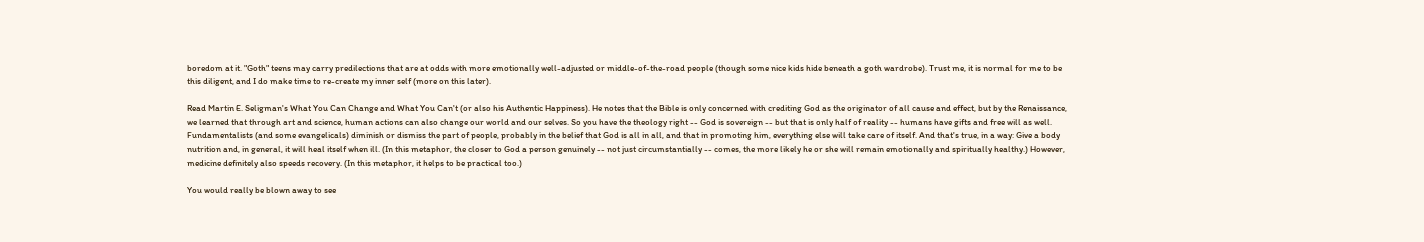boredom at it. "Goth" teens may carry predilections that are at odds with more emotionally well-adjusted or middle-of-the-road people (though some nice kids hide beneath a goth wardrobe). Trust me, it is normal for me to be this diligent, and I do make time to re-create my inner self (more on this later).

Read Martin E. Seligman's What You Can Change and What You Can't (or also his Authentic Happiness). He notes that the Bible is only concerned with crediting God as the originator of all cause and effect, but by the Renaissance, we learned that through art and science, human actions can also change our world and our selves. So you have the theology right -- God is sovereign -- but that is only half of reality -- humans have gifts and free will as well. Fundamentalists (and some evangelicals) diminish or dismiss the part of people, probably in the belief that God is all in all, and that in promoting him, everything else will take care of itself. And that's true, in a way: Give a body nutrition and, in general, it will heal itself when ill. (In this metaphor, the closer to God a person genuinely -- not just circumstantially -- comes, the more likely he or she will remain emotionally and spiritually healthy.) However, medicine definitely also speeds recovery. (In this metaphor, it helps to be practical too.)

You would really be blown away to see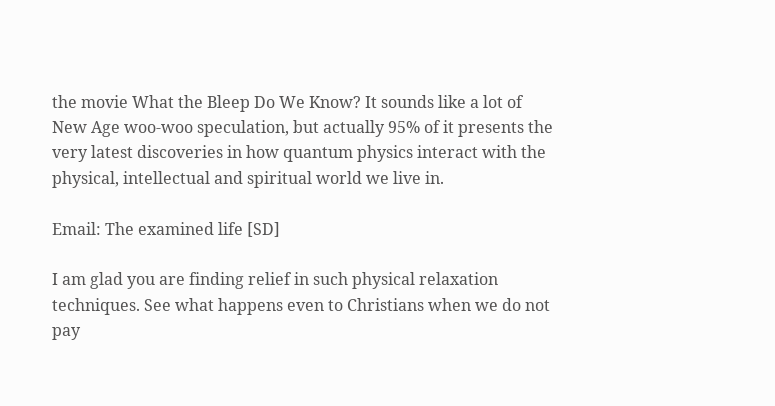the movie What the Bleep Do We Know? It sounds like a lot of New Age woo-woo speculation, but actually 95% of it presents the very latest discoveries in how quantum physics interact with the physical, intellectual and spiritual world we live in.

Email: The examined life [SD]

I am glad you are finding relief in such physical relaxation techniques. See what happens even to Christians when we do not pay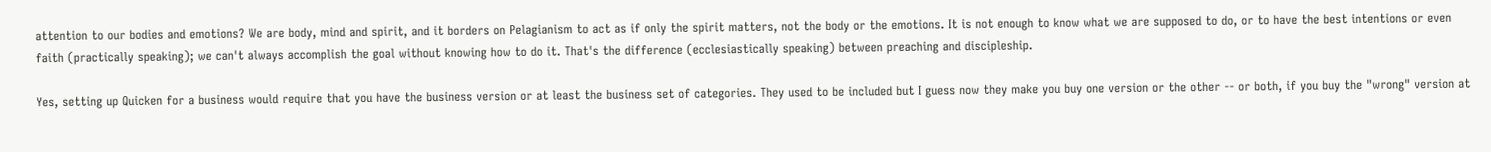attention to our bodies and emotions? We are body, mind and spirit, and it borders on Pelagianism to act as if only the spirit matters, not the body or the emotions. It is not enough to know what we are supposed to do, or to have the best intentions or even faith (practically speaking); we can't always accomplish the goal without knowing how to do it. That's the difference (ecclesiastically speaking) between preaching and discipleship.

Yes, setting up Quicken for a business would require that you have the business version or at least the business set of categories. They used to be included but I guess now they make you buy one version or the other -- or both, if you buy the "wrong" version at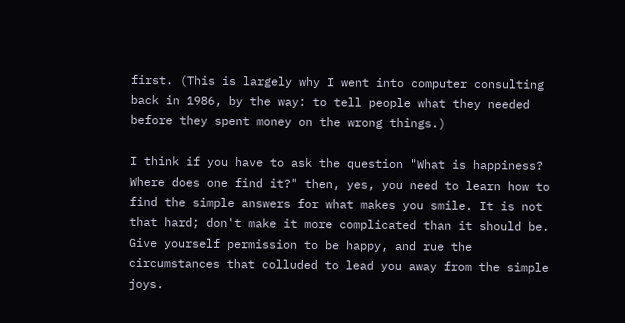first. (This is largely why I went into computer consulting back in 1986, by the way: to tell people what they needed before they spent money on the wrong things.)

I think if you have to ask the question "What is happiness? Where does one find it?" then, yes, you need to learn how to find the simple answers for what makes you smile. It is not that hard; don't make it more complicated than it should be. Give yourself permission to be happy, and rue the circumstances that colluded to lead you away from the simple joys.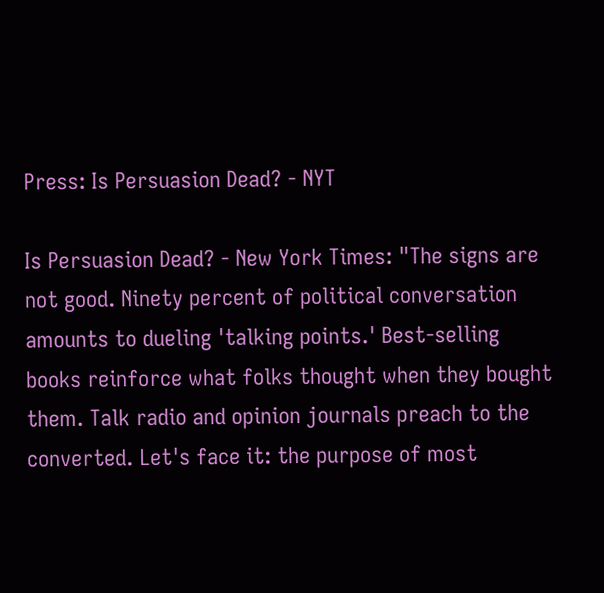Press: Is Persuasion Dead? - NYT

Is Persuasion Dead? - New York Times: "The signs are not good. Ninety percent of political conversation amounts to dueling 'talking points.' Best-selling books reinforce what folks thought when they bought them. Talk radio and opinion journals preach to the converted. Let's face it: the purpose of most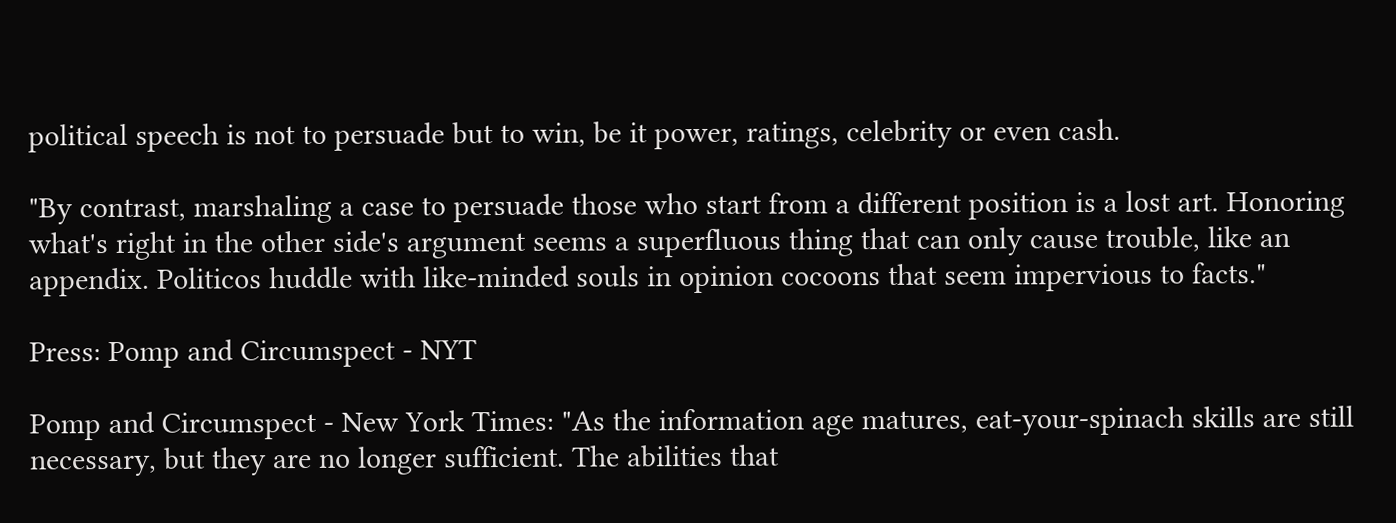political speech is not to persuade but to win, be it power, ratings, celebrity or even cash.

"By contrast, marshaling a case to persuade those who start from a different position is a lost art. Honoring what's right in the other side's argument seems a superfluous thing that can only cause trouble, like an appendix. Politicos huddle with like-minded souls in opinion cocoons that seem impervious to facts."

Press: Pomp and Circumspect - NYT

Pomp and Circumspect - New York Times: "As the information age matures, eat-your-spinach skills are still necessary, but they are no longer sufficient. The abilities that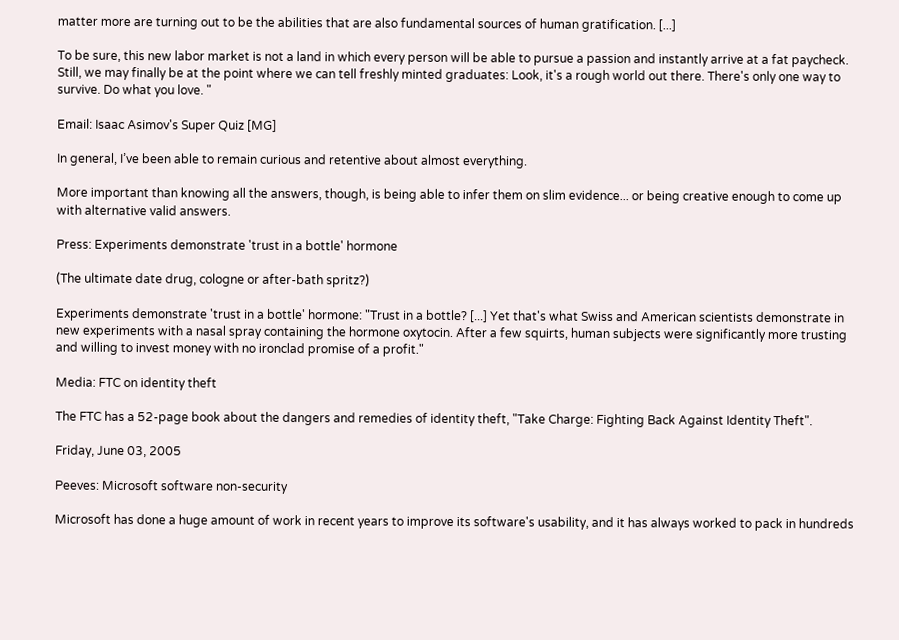matter more are turning out to be the abilities that are also fundamental sources of human gratification. [...]

To be sure, this new labor market is not a land in which every person will be able to pursue a passion and instantly arrive at a fat paycheck. Still, we may finally be at the point where we can tell freshly minted graduates: Look, it's a rough world out there. There's only one way to survive. Do what you love. "

Email: Isaac Asimov's Super Quiz [MG]

In general, I’ve been able to remain curious and retentive about almost everything.

More important than knowing all the answers, though, is being able to infer them on slim evidence... or being creative enough to come up with alternative valid answers.

Press: Experiments demonstrate 'trust in a bottle' hormone

(The ultimate date drug, cologne or after-bath spritz?)

Experiments demonstrate 'trust in a bottle' hormone: "Trust in a bottle? [...] Yet that's what Swiss and American scientists demonstrate in new experiments with a nasal spray containing the hormone oxytocin. After a few squirts, human subjects were significantly more trusting and willing to invest money with no ironclad promise of a profit."

Media: FTC on identity theft

The FTC has a 52-page book about the dangers and remedies of identity theft, "Take Charge: Fighting Back Against Identity Theft".

Friday, June 03, 2005

Peeves: Microsoft software non-security

Microsoft has done a huge amount of work in recent years to improve its software's usability, and it has always worked to pack in hundreds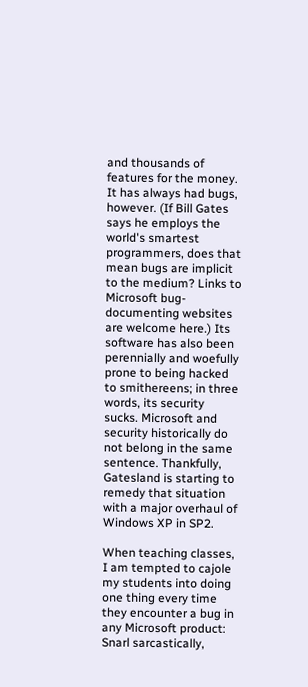and thousands of features for the money. It has always had bugs, however. (If Bill Gates says he employs the world's smartest programmers, does that mean bugs are implicit to the medium? Links to Microsoft bug-documenting websites are welcome here.) Its software has also been perennially and woefully prone to being hacked to smithereens; in three words, its security sucks. Microsoft and security historically do not belong in the same sentence. Thankfully, Gatesland is starting to remedy that situation with a major overhaul of Windows XP in SP2.

When teaching classes, I am tempted to cajole my students into doing one thing every time they encounter a bug in any Microsoft product: Snarl sarcastically,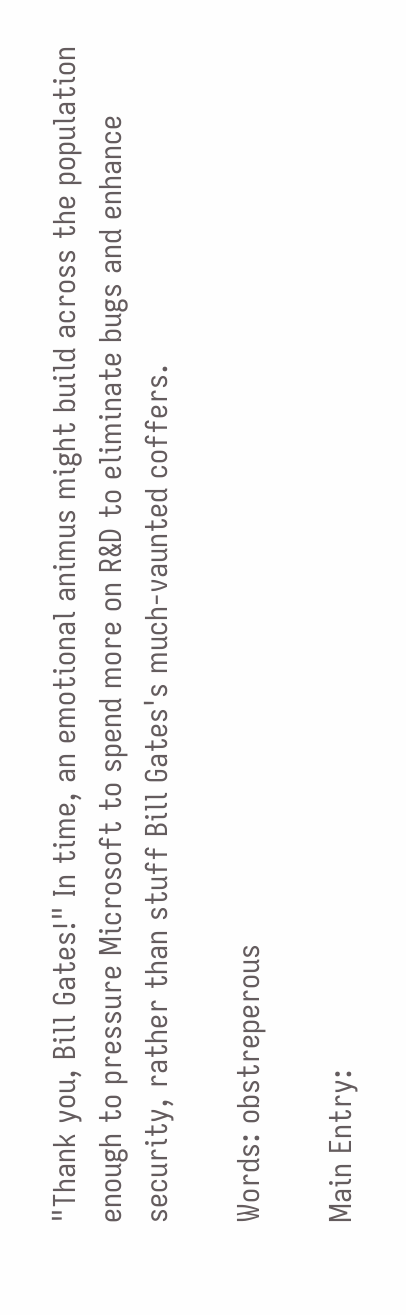"Thank you, Bill Gates!" In time, an emotional animus might build across the population enough to pressure Microsoft to spend more on R&D to eliminate bugs and enhance security, rather than stuff Bill Gates's much-vaunted coffers.

Words: obstreperous

Main Entry: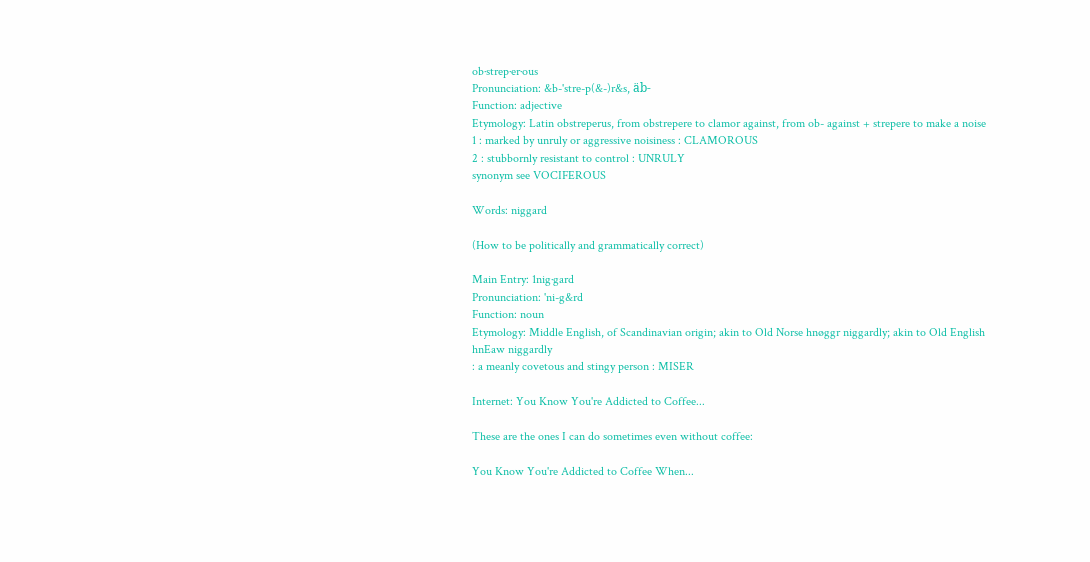ob·strep·er·ous
Pronunciation: &b-'stre-p(&-)r&s, äb-
Function: adjective
Etymology: Latin obstreperus, from obstrepere to clamor against, from ob- against + strepere to make a noise
1 : marked by unruly or aggressive noisiness : CLAMOROUS
2 : stubbornly resistant to control : UNRULY
synonym see VOCIFEROUS

Words: niggard

(How to be politically and grammatically correct)

Main Entry: 1nig·gard
Pronunciation: 'ni-g&rd
Function: noun
Etymology: Middle English, of Scandinavian origin; akin to Old Norse hnøggr niggardly; akin to Old English hnEaw niggardly
: a meanly covetous and stingy person : MISER

Internet: You Know You're Addicted to Coffee...

These are the ones I can do sometimes even without coffee:

You Know You're Addicted to Coffee When...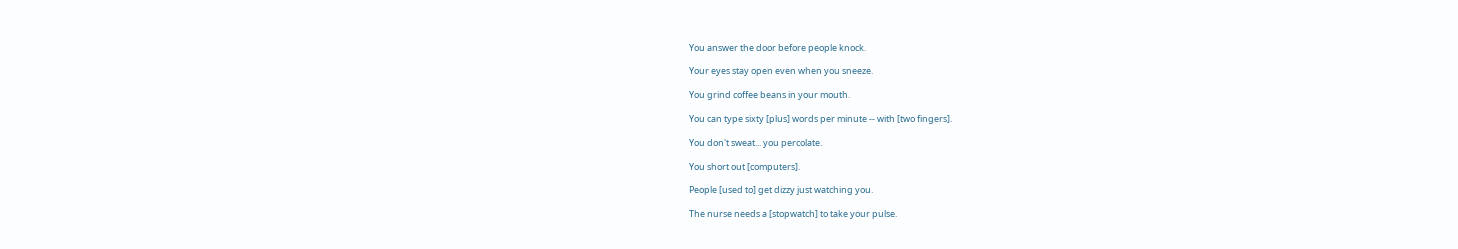You answer the door before people knock.

Your eyes stay open even when you sneeze.

You grind coffee beans in your mouth.

You can type sixty [plus] words per minute -- with [two fingers].

You don't sweat... you percolate.

You short out [computers].

People [used to] get dizzy just watching you.

The nurse needs a [stopwatch] to take your pulse.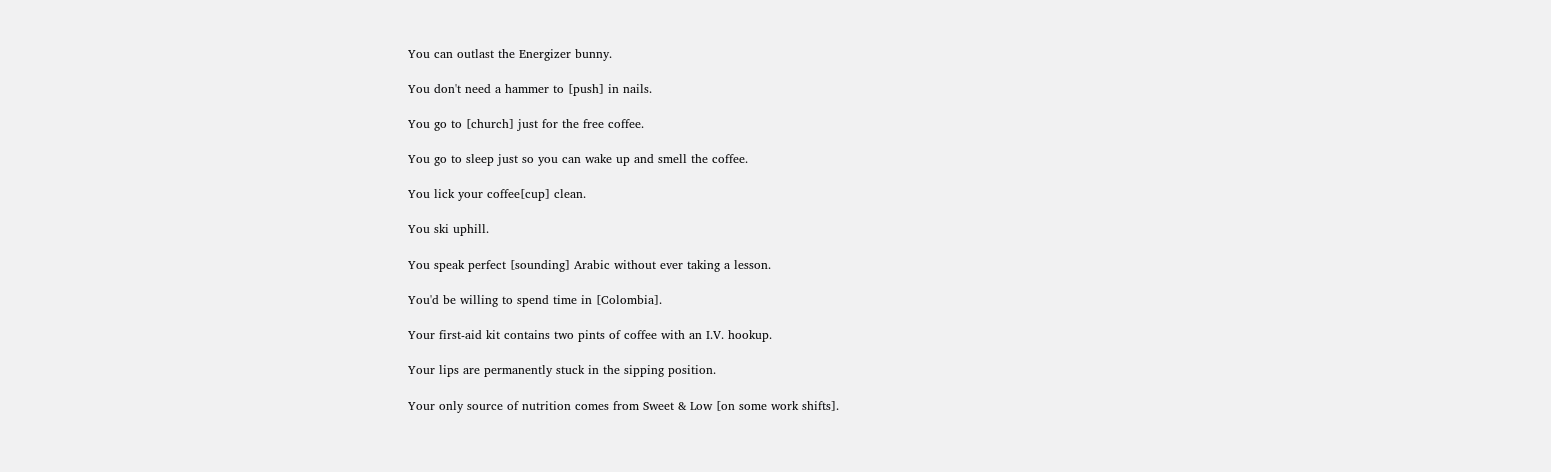You can outlast the Energizer bunny.

You don't need a hammer to [push] in nails.

You go to [church] just for the free coffee.

You go to sleep just so you can wake up and smell the coffee.

You lick your coffee[cup] clean.

You ski uphill.

You speak perfect [sounding] Arabic without ever taking a lesson.

You'd be willing to spend time in [Colombia].

Your first-aid kit contains two pints of coffee with an I.V. hookup.

Your lips are permanently stuck in the sipping position.

Your only source of nutrition comes from Sweet & Low [on some work shifts].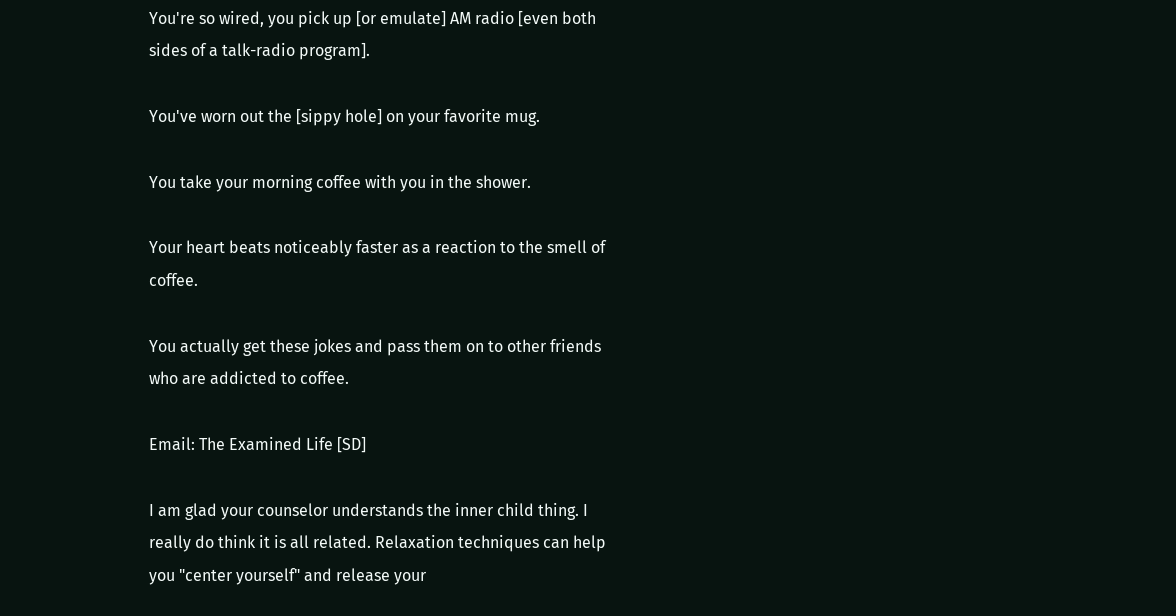You're so wired, you pick up [or emulate] AM radio [even both sides of a talk-radio program].

You've worn out the [sippy hole] on your favorite mug.

You take your morning coffee with you in the shower.

Your heart beats noticeably faster as a reaction to the smell of coffee.

You actually get these jokes and pass them on to other friends who are addicted to coffee.

Email: The Examined Life [SD]

I am glad your counselor understands the inner child thing. I really do think it is all related. Relaxation techniques can help you "center yourself" and release your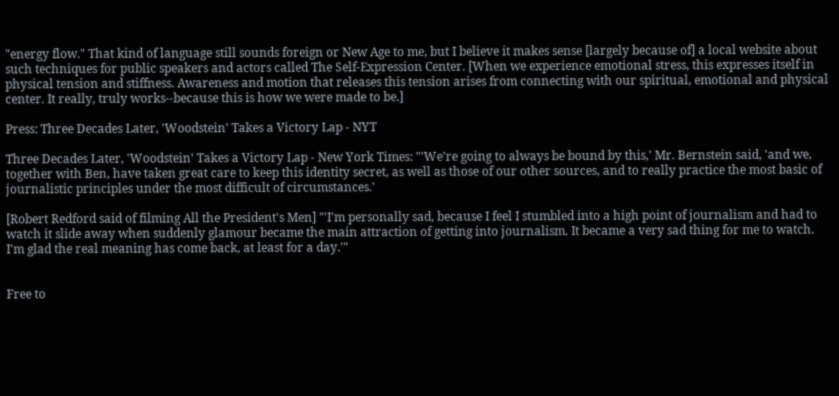"energy flow." That kind of language still sounds foreign or New Age to me, but I believe it makes sense [largely because of] a local website about such techniques for public speakers and actors called The Self-Expression Center. [When we experience emotional stress, this expresses itself in physical tension and stiffness. Awareness and motion that releases this tension arises from connecting with our spiritual, emotional and physical center. It really, truly works--because this is how we were made to be.]

Press: Three Decades Later, 'Woodstein' Takes a Victory Lap - NYT

Three Decades Later, 'Woodstein' Takes a Victory Lap - New York Times: "'We're going to always be bound by this,' Mr. Bernstein said, 'and we, together with Ben, have taken great care to keep this identity secret, as well as those of our other sources, and to really practice the most basic of journalistic principles under the most difficult of circumstances.'

[Robert Redford said of filming All the President's Men] "'I'm personally sad, because I feel I stumbled into a high point of journalism and had to watch it slide away when suddenly glamour became the main attraction of getting into journalism. It became a very sad thing for me to watch. I'm glad the real meaning has come back, at least for a day.'"


Free to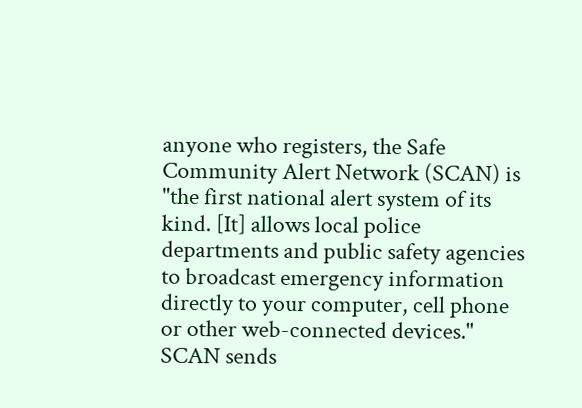anyone who registers, the Safe Community Alert Network (SCAN) is "the first national alert system of its kind. [It] allows local police departments and public safety agencies to broadcast emergency information directly to your computer, cell phone or other web-connected devices." SCAN sends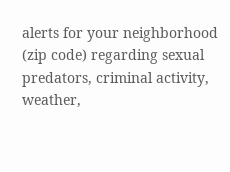alerts for your neighborhood (zip code) regarding sexual predators, criminal activity, weather,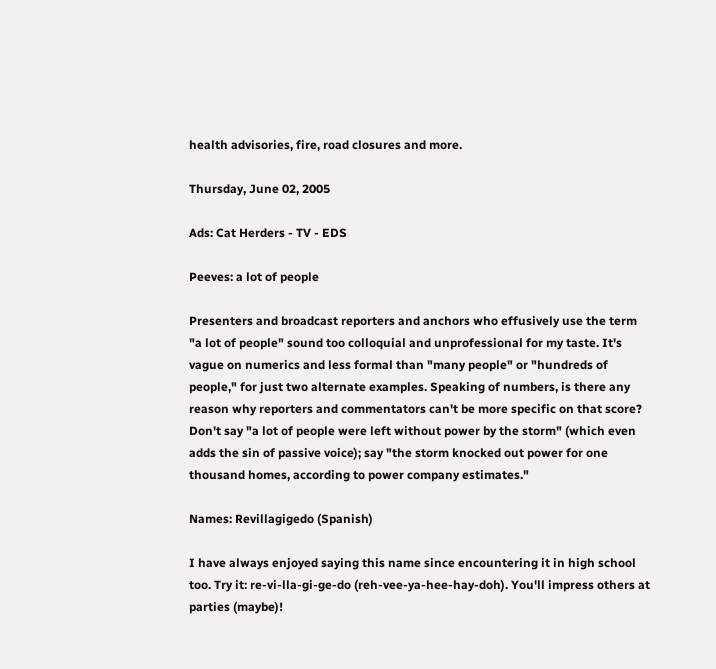health advisories, fire, road closures and more.

Thursday, June 02, 2005

Ads: Cat Herders - TV - EDS

Peeves: a lot of people

Presenters and broadcast reporters and anchors who effusively use the term "a lot of people" sound too colloquial and unprofessional for my taste. It's vague on numerics and less formal than "many people" or "hundreds of people," for just two alternate examples. Speaking of numbers, is there any reason why reporters and commentators can't be more specific on that score? Don't say "a lot of people were left without power by the storm" (which even adds the sin of passive voice); say "the storm knocked out power for one thousand homes, according to power company estimates."

Names: Revillagigedo (Spanish)

I have always enjoyed saying this name since encountering it in high school too. Try it: re-vi-lla-gi-ge-do (reh-vee-ya-hee-hay-doh). You'll impress others at parties (maybe)!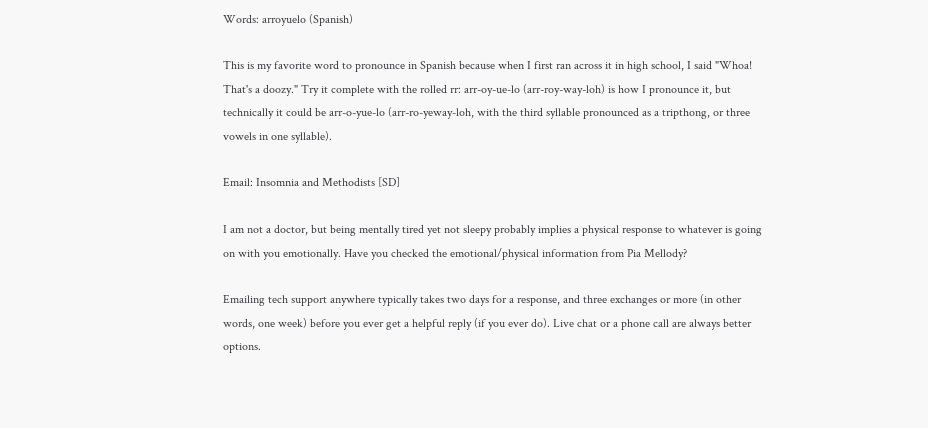Words: arroyuelo (Spanish)

This is my favorite word to pronounce in Spanish because when I first ran across it in high school, I said "Whoa! That's a doozy." Try it complete with the rolled rr: arr-oy-ue-lo (arr-roy-way-loh) is how I pronounce it, but technically it could be arr-o-yue-lo (arr-ro-yeway-loh, with the third syllable pronounced as a tripthong, or three vowels in one syllable).

Email: Insomnia and Methodists [SD]

I am not a doctor, but being mentally tired yet not sleepy probably implies a physical response to whatever is going on with you emotionally. Have you checked the emotional/physical information from Pia Mellody?

Emailing tech support anywhere typically takes two days for a response, and three exchanges or more (in other words, one week) before you ever get a helpful reply (if you ever do). Live chat or a phone call are always better options.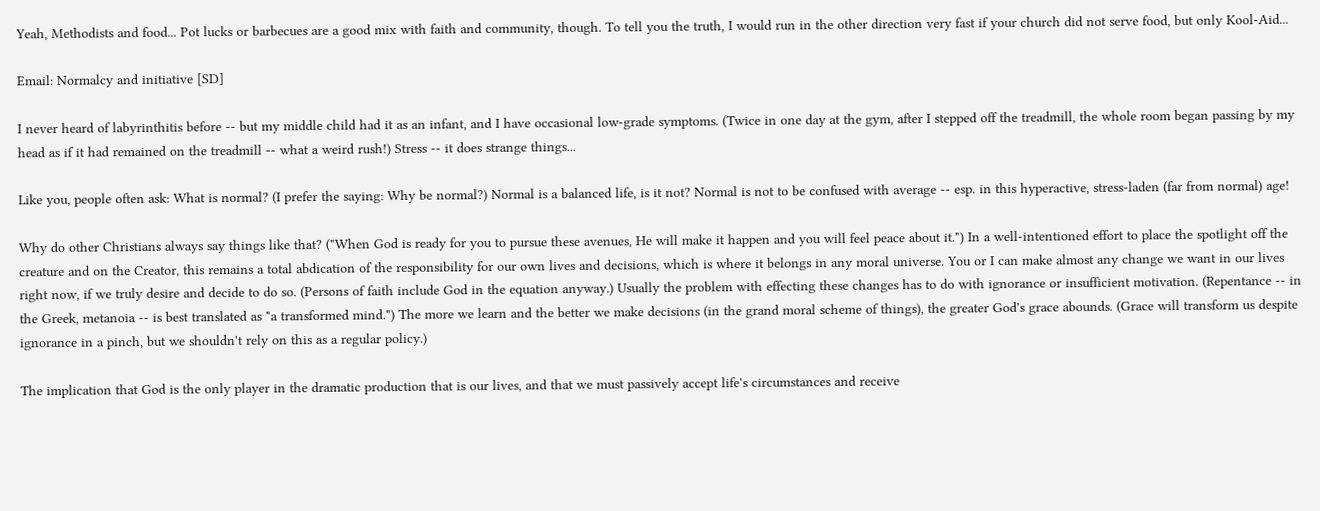Yeah, Methodists and food... Pot lucks or barbecues are a good mix with faith and community, though. To tell you the truth, I would run in the other direction very fast if your church did not serve food, but only Kool-Aid...

Email: Normalcy and initiative [SD]

I never heard of labyrinthitis before -- but my middle child had it as an infant, and I have occasional low-grade symptoms. (Twice in one day at the gym, after I stepped off the treadmill, the whole room began passing by my head as if it had remained on the treadmill -- what a weird rush!) Stress -- it does strange things...

Like you, people often ask: What is normal? (I prefer the saying: Why be normal?) Normal is a balanced life, is it not? Normal is not to be confused with average -- esp. in this hyperactive, stress-laden (far from normal) age!

Why do other Christians always say things like that? ("When God is ready for you to pursue these avenues, He will make it happen and you will feel peace about it.") In a well-intentioned effort to place the spotlight off the creature and on the Creator, this remains a total abdication of the responsibility for our own lives and decisions, which is where it belongs in any moral universe. You or I can make almost any change we want in our lives right now, if we truly desire and decide to do so. (Persons of faith include God in the equation anyway.) Usually the problem with effecting these changes has to do with ignorance or insufficient motivation. (Repentance -- in the Greek, metanoia -- is best translated as "a transformed mind.") The more we learn and the better we make decisions (in the grand moral scheme of things), the greater God's grace abounds. (Grace will transform us despite ignorance in a pinch, but we shouldn't rely on this as a regular policy.)

The implication that God is the only player in the dramatic production that is our lives, and that we must passively accept life's circumstances and receive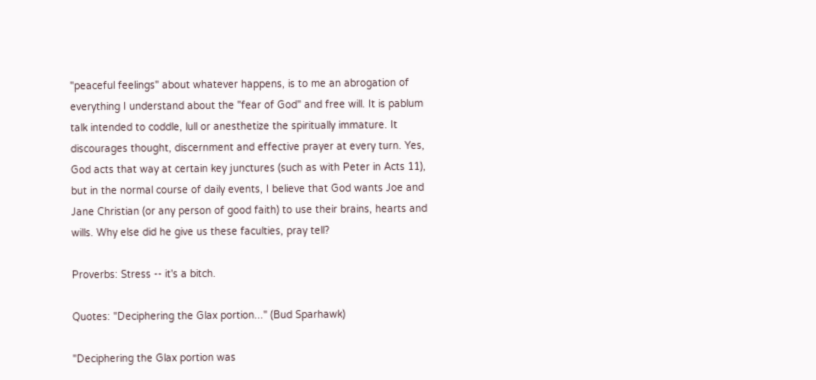"peaceful feelings" about whatever happens, is to me an abrogation of everything I understand about the "fear of God" and free will. It is pablum talk intended to coddle, lull or anesthetize the spiritually immature. It discourages thought, discernment and effective prayer at every turn. Yes, God acts that way at certain key junctures (such as with Peter in Acts 11), but in the normal course of daily events, I believe that God wants Joe and Jane Christian (or any person of good faith) to use their brains, hearts and wills. Why else did he give us these faculties, pray tell?

Proverbs: Stress -- it's a bitch.

Quotes: "Deciphering the Glax portion..." (Bud Sparhawk)

"Deciphering the Glax portion was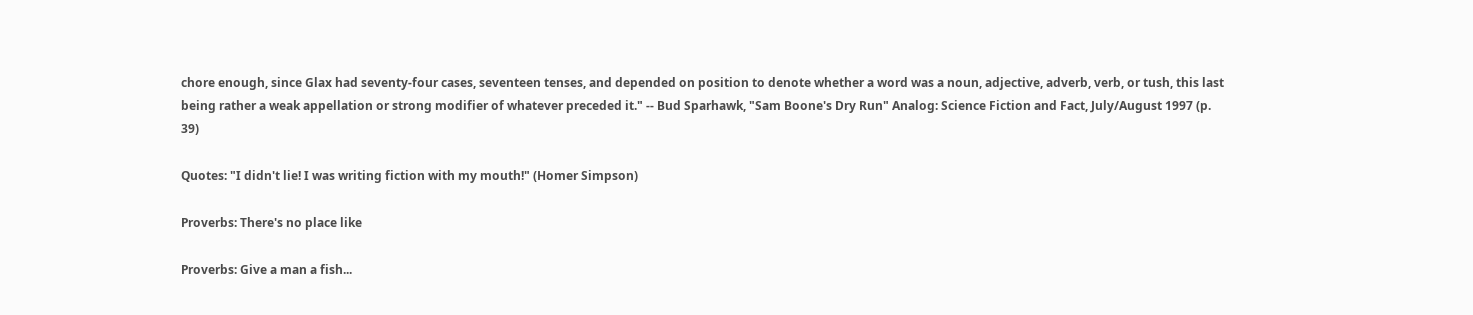chore enough, since Glax had seventy-four cases, seventeen tenses, and depended on position to denote whether a word was a noun, adjective, adverb, verb, or tush, this last being rather a weak appellation or strong modifier of whatever preceded it." -- Bud Sparhawk, "Sam Boone's Dry Run" Analog: Science Fiction and Fact, July/August 1997 (p. 39)

Quotes: "I didn't lie! I was writing fiction with my mouth!" (Homer Simpson)

Proverbs: There's no place like

Proverbs: Give a man a fish...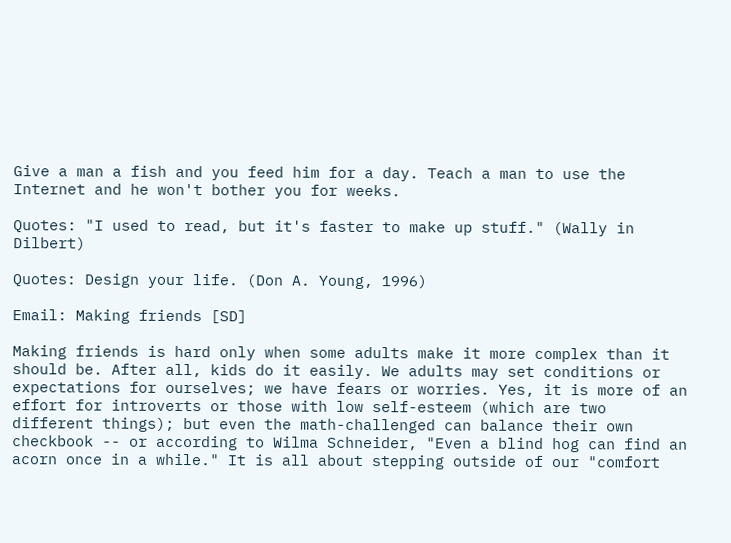Give a man a fish and you feed him for a day. Teach a man to use the Internet and he won't bother you for weeks.

Quotes: "I used to read, but it's faster to make up stuff." (Wally in Dilbert)

Quotes: Design your life. (Don A. Young, 1996)

Email: Making friends [SD]

Making friends is hard only when some adults make it more complex than it should be. After all, kids do it easily. We adults may set conditions or expectations for ourselves; we have fears or worries. Yes, it is more of an effort for introverts or those with low self-esteem (which are two different things); but even the math-challenged can balance their own checkbook -- or according to Wilma Schneider, "Even a blind hog can find an acorn once in a while." It is all about stepping outside of our "comfort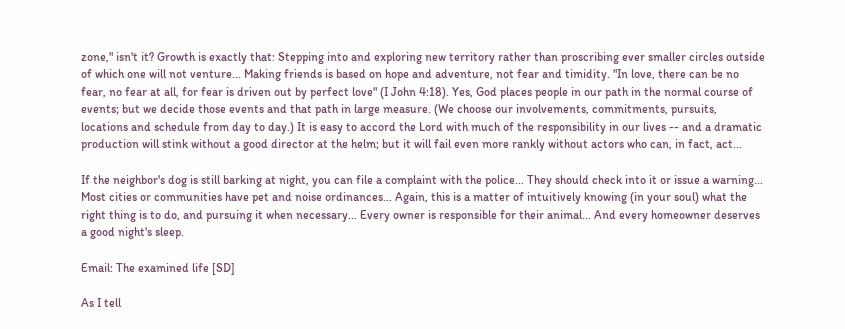zone," isn't it? Growth is exactly that: Stepping into and exploring new territory rather than proscribing ever smaller circles outside of which one will not venture... Making friends is based on hope and adventure, not fear and timidity. "In love, there can be no fear, no fear at all, for fear is driven out by perfect love" (I John 4:18). Yes, God places people in our path in the normal course of events; but we decide those events and that path in large measure. (We choose our involvements, commitments, pursuits, locations and schedule from day to day.) It is easy to accord the Lord with much of the responsibility in our lives -- and a dramatic production will stink without a good director at the helm; but it will fail even more rankly without actors who can, in fact, act...

If the neighbor's dog is still barking at night, you can file a complaint with the police... They should check into it or issue a warning... Most cities or communities have pet and noise ordinances... Again, this is a matter of intuitively knowing (in your soul) what the right thing is to do, and pursuing it when necessary... Every owner is responsible for their animal... And every homeowner deserves a good night's sleep.

Email: The examined life [SD]

As I tell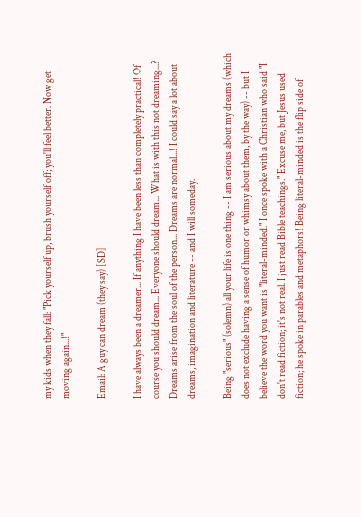my kids when they fall: "Pick yourself up, brush yourself off; you'll feel better. Now get moving again...!"

Email: A guy can dream (they say) [SD]

I have always been a dreamer... If anything I have been less than completely practical! Of course you should dream... Everyone should dream... What is with this not dreaming...? Dreams arise from the soul of the person... Dreams are normal...! I could say a lot about dreams, imagination and literature -- and I will someday.

Being "serious" (solemn) all your life is one thing -- I am serious about my dreams (which does not exclude having a sense of humor or whimsy about them, by the way) -- but I believe the word you want is "literal-minded." I once spoke with a Christian who said "I don't read fiction; it's not real. I just read Bible teachings." Excuse me, but Jesus used fiction; he spoke in parables and metaphors! Being literal-minded is the flip side of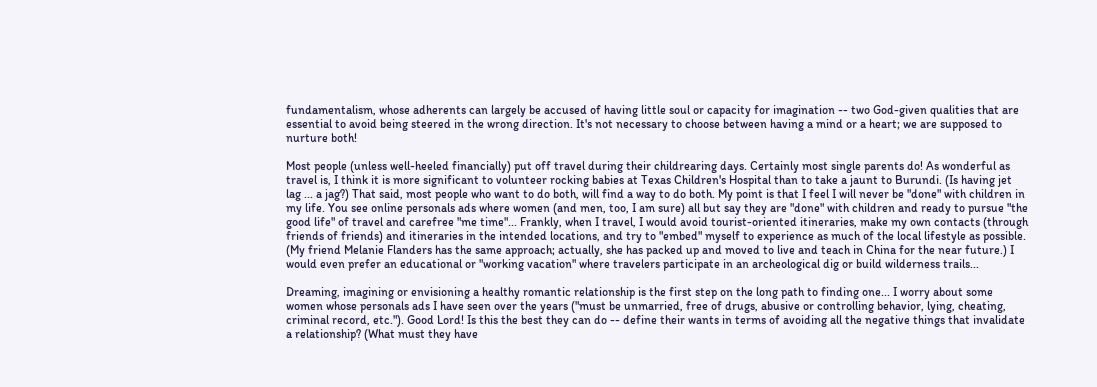fundamentalism, whose adherents can largely be accused of having little soul or capacity for imagination -- two God-given qualities that are essential to avoid being steered in the wrong direction. It's not necessary to choose between having a mind or a heart; we are supposed to nurture both!

Most people (unless well-heeled financially) put off travel during their childrearing days. Certainly most single parents do! As wonderful as travel is, I think it is more significant to volunteer rocking babies at Texas Children's Hospital than to take a jaunt to Burundi. (Is having jet lag ... a jag?) That said, most people who want to do both, will find a way to do both. My point is that I feel I will never be "done" with children in my life. You see online personals ads where women (and men, too, I am sure) all but say they are "done" with children and ready to pursue "the good life" of travel and carefree "me time"... Frankly, when I travel, I would avoid tourist-oriented itineraries, make my own contacts (through friends of friends) and itineraries in the intended locations, and try to "embed" myself to experience as much of the local lifestyle as possible. (My friend Melanie Flanders has the same approach; actually, she has packed up and moved to live and teach in China for the near future.) I would even prefer an educational or "working vacation" where travelers participate in an archeological dig or build wilderness trails...

Dreaming, imagining or envisioning a healthy romantic relationship is the first step on the long path to finding one... I worry about some women whose personals ads I have seen over the years ("must be unmarried, free of drugs, abusive or controlling behavior, lying, cheating, criminal record, etc."). Good Lord! Is this the best they can do -- define their wants in terms of avoiding all the negative things that invalidate a relationship? (What must they have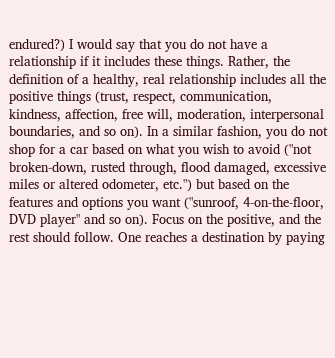endured?) I would say that you do not have a relationship if it includes these things. Rather, the definition of a healthy, real relationship includes all the positive things (trust, respect, communication, kindness, affection, free will, moderation, interpersonal boundaries, and so on). In a similar fashion, you do not shop for a car based on what you wish to avoid ("not broken-down, rusted through, flood damaged, excessive miles or altered odometer, etc.") but based on the features and options you want ("sunroof, 4-on-the-floor, DVD player" and so on). Focus on the positive, and the rest should follow. One reaches a destination by paying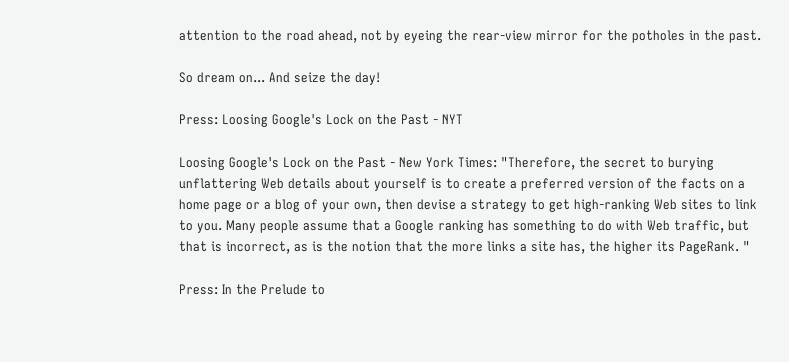attention to the road ahead, not by eyeing the rear-view mirror for the potholes in the past.

So dream on... And seize the day!

Press: Loosing Google's Lock on the Past - NYT

Loosing Google's Lock on the Past - New York Times: "Therefore, the secret to burying unflattering Web details about yourself is to create a preferred version of the facts on a home page or a blog of your own, then devise a strategy to get high-ranking Web sites to link to you. Many people assume that a Google ranking has something to do with Web traffic, but that is incorrect, as is the notion that the more links a site has, the higher its PageRank. "

Press: In the Prelude to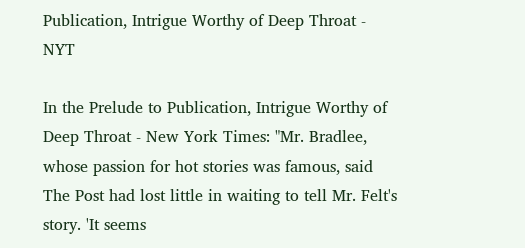Publication, Intrigue Worthy of Deep Throat - NYT

In the Prelude to Publication, Intrigue Worthy of Deep Throat - New York Times: "Mr. Bradlee, whose passion for hot stories was famous, said The Post had lost little in waiting to tell Mr. Felt's story. 'It seems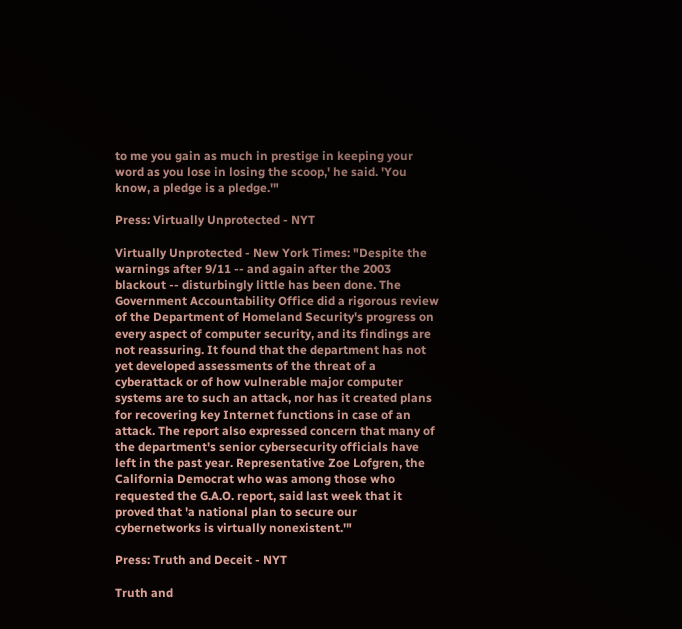to me you gain as much in prestige in keeping your word as you lose in losing the scoop,' he said. 'You know, a pledge is a pledge.'"

Press: Virtually Unprotected - NYT

Virtually Unprotected - New York Times: "Despite the warnings after 9/11 -- and again after the 2003 blackout -- disturbingly little has been done. The Government Accountability Office did a rigorous review of the Department of Homeland Security's progress on every aspect of computer security, and its findings are not reassuring. It found that the department has not yet developed assessments of the threat of a cyberattack or of how vulnerable major computer systems are to such an attack, nor has it created plans for recovering key Internet functions in case of an attack. The report also expressed concern that many of the department's senior cybersecurity officials have left in the past year. Representative Zoe Lofgren, the California Democrat who was among those who requested the G.A.O. report, said last week that it proved that 'a national plan to secure our cybernetworks is virtually nonexistent.'"

Press: Truth and Deceit - NYT

Truth and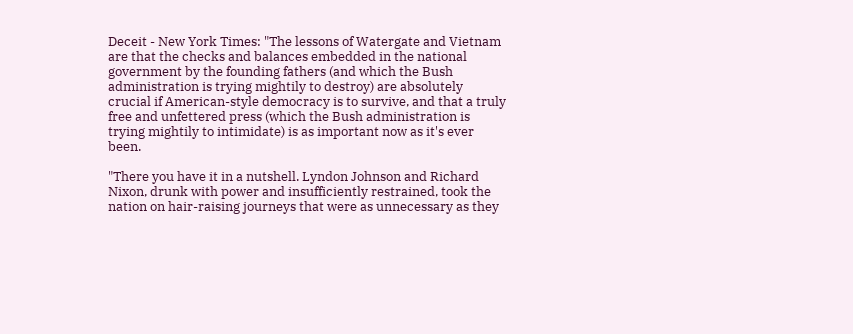Deceit - New York Times: "The lessons of Watergate and Vietnam are that the checks and balances embedded in the national government by the founding fathers (and which the Bush administration is trying mightily to destroy) are absolutely crucial if American-style democracy is to survive, and that a truly free and unfettered press (which the Bush administration is trying mightily to intimidate) is as important now as it's ever been.

"There you have it in a nutshell. Lyndon Johnson and Richard Nixon, drunk with power and insufficiently restrained, took the nation on hair-raising journeys that were as unnecessary as they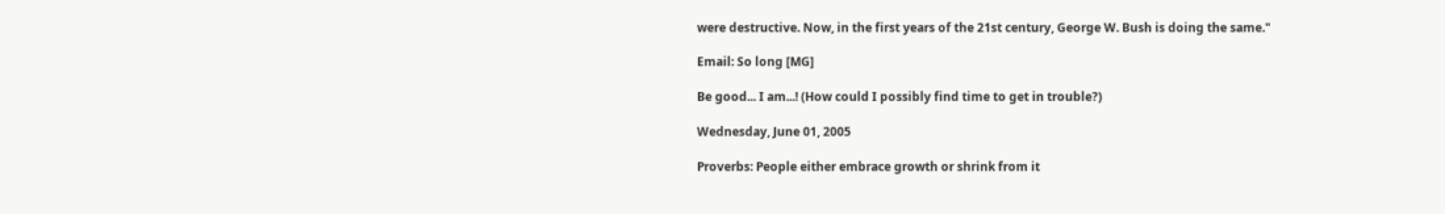were destructive. Now, in the first years of the 21st century, George W. Bush is doing the same."

Email: So long [MG]

Be good... I am...! (How could I possibly find time to get in trouble?)

Wednesday, June 01, 2005

Proverbs: People either embrace growth or shrink from it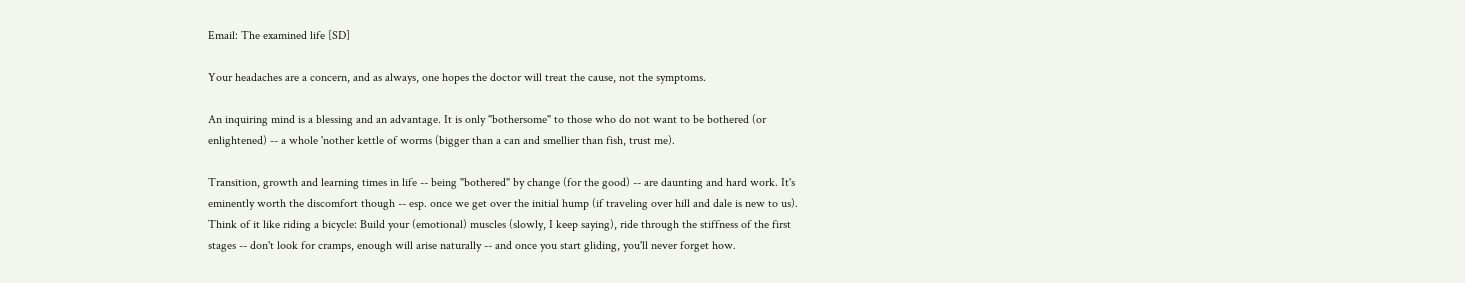Email: The examined life [SD]

Your headaches are a concern, and as always, one hopes the doctor will treat the cause, not the symptoms.

An inquiring mind is a blessing and an advantage. It is only "bothersome" to those who do not want to be bothered (or enlightened) -- a whole 'nother kettle of worms (bigger than a can and smellier than fish, trust me).

Transition, growth and learning times in life -- being "bothered" by change (for the good) -- are daunting and hard work. It's eminently worth the discomfort though -- esp. once we get over the initial hump (if traveling over hill and dale is new to us). Think of it like riding a bicycle: Build your (emotional) muscles (slowly, I keep saying), ride through the stiffness of the first stages -- don't look for cramps, enough will arise naturally -- and once you start gliding, you'll never forget how.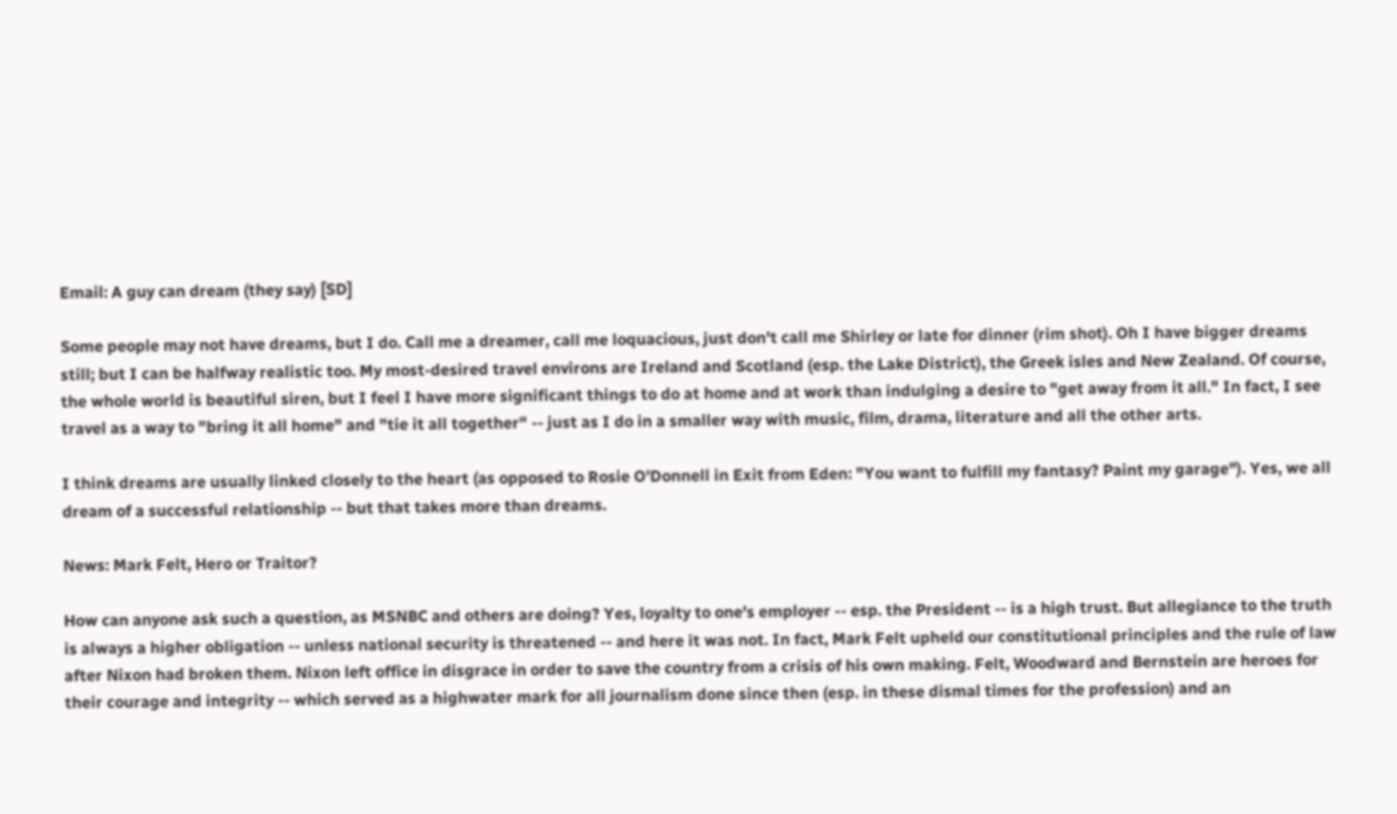Email: A guy can dream (they say) [SD]

Some people may not have dreams, but I do. Call me a dreamer, call me loquacious, just don't call me Shirley or late for dinner (rim shot). Oh I have bigger dreams still; but I can be halfway realistic too. My most-desired travel environs are Ireland and Scotland (esp. the Lake District), the Greek isles and New Zealand. Of course, the whole world is beautiful siren, but I feel I have more significant things to do at home and at work than indulging a desire to "get away from it all." In fact, I see travel as a way to "bring it all home" and "tie it all together" -- just as I do in a smaller way with music, film, drama, literature and all the other arts.

I think dreams are usually linked closely to the heart (as opposed to Rosie O'Donnell in Exit from Eden: "You want to fulfill my fantasy? Paint my garage"). Yes, we all dream of a successful relationship -- but that takes more than dreams.

News: Mark Felt, Hero or Traitor?

How can anyone ask such a question, as MSNBC and others are doing? Yes, loyalty to one's employer -- esp. the President -- is a high trust. But allegiance to the truth is always a higher obligation -- unless national security is threatened -- and here it was not. In fact, Mark Felt upheld our constitutional principles and the rule of law after Nixon had broken them. Nixon left office in disgrace in order to save the country from a crisis of his own making. Felt, Woodward and Bernstein are heroes for their courage and integrity -- which served as a highwater mark for all journalism done since then (esp. in these dismal times for the profession) and an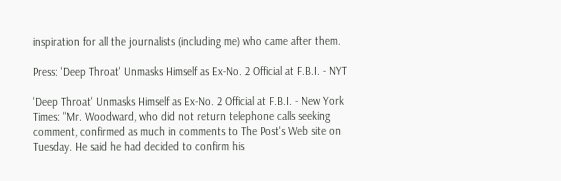inspiration for all the journalists (including me) who came after them.

Press: 'Deep Throat' Unmasks Himself as Ex-No. 2 Official at F.B.I. - NYT

'Deep Throat' Unmasks Himself as Ex-No. 2 Official at F.B.I. - New York Times: "Mr. Woodward, who did not return telephone calls seeking comment, confirmed as much in comments to The Post's Web site on Tuesday. He said he had decided to confirm his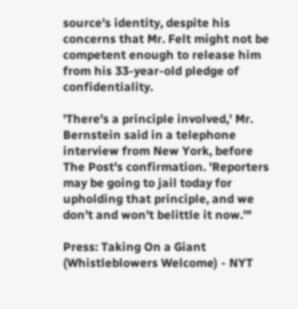source's identity, despite his concerns that Mr. Felt might not be competent enough to release him from his 33-year-old pledge of confidentiality.

'There's a principle involved,' Mr. Bernstein said in a telephone interview from New York, before The Post's confirmation. 'Reporters may be going to jail today for upholding that principle, and we don't and won't belittle it now.'"

Press: Taking On a Giant (Whistleblowers Welcome) - NYT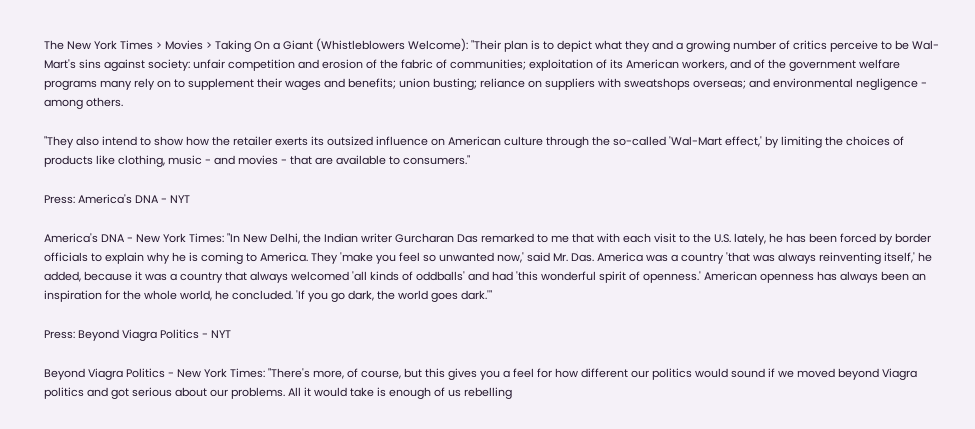The New York Times > Movies > Taking On a Giant (Whistleblowers Welcome): "Their plan is to depict what they and a growing number of critics perceive to be Wal-Mart's sins against society: unfair competition and erosion of the fabric of communities; exploitation of its American workers, and of the government welfare programs many rely on to supplement their wages and benefits; union busting; reliance on suppliers with sweatshops overseas; and environmental negligence - among others.

"They also intend to show how the retailer exerts its outsized influence on American culture through the so-called 'Wal-Mart effect,' by limiting the choices of products like clothing, music - and movies - that are available to consumers."

Press: America's DNA - NYT

America's DNA - New York Times: "In New Delhi, the Indian writer Gurcharan Das remarked to me that with each visit to the U.S. lately, he has been forced by border officials to explain why he is coming to America. They 'make you feel so unwanted now,' said Mr. Das. America was a country 'that was always reinventing itself,' he added, because it was a country that always welcomed 'all kinds of oddballs' and had 'this wonderful spirit of openness.' American openness has always been an inspiration for the whole world, he concluded. 'If you go dark, the world goes dark.'"

Press: Beyond Viagra Politics - NYT

Beyond Viagra Politics - New York Times: "There's more, of course, but this gives you a feel for how different our politics would sound if we moved beyond Viagra politics and got serious about our problems. All it would take is enough of us rebelling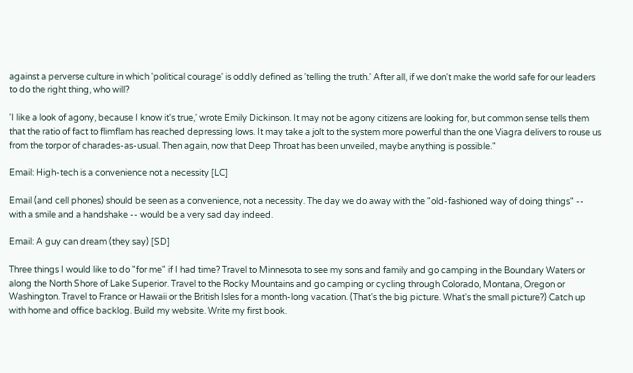against a perverse culture in which 'political courage' is oddly defined as 'telling the truth.' After all, if we don't make the world safe for our leaders to do the right thing, who will?

'I like a look of agony, because I know it's true,' wrote Emily Dickinson. It may not be agony citizens are looking for, but common sense tells them that the ratio of fact to flimflam has reached depressing lows. It may take a jolt to the system more powerful than the one Viagra delivers to rouse us from the torpor of charades-as-usual. Then again, now that Deep Throat has been unveiled, maybe anything is possible."

Email: High-tech is a convenience not a necessity [LC]

Email (and cell phones) should be seen as a convenience, not a necessity. The day we do away with the "old-fashioned way of doing things" -- with a smile and a handshake -- would be a very sad day indeed.

Email: A guy can dream (they say) [SD]

Three things I would like to do "for me" if I had time? Travel to Minnesota to see my sons and family and go camping in the Boundary Waters or along the North Shore of Lake Superior. Travel to the Rocky Mountains and go camping or cycling through Colorado, Montana, Oregon or Washington. Travel to France or Hawaii or the British Isles for a month-long vacation. (That's the big picture. What's the small picture?) Catch up with home and office backlog. Build my website. Write my first book.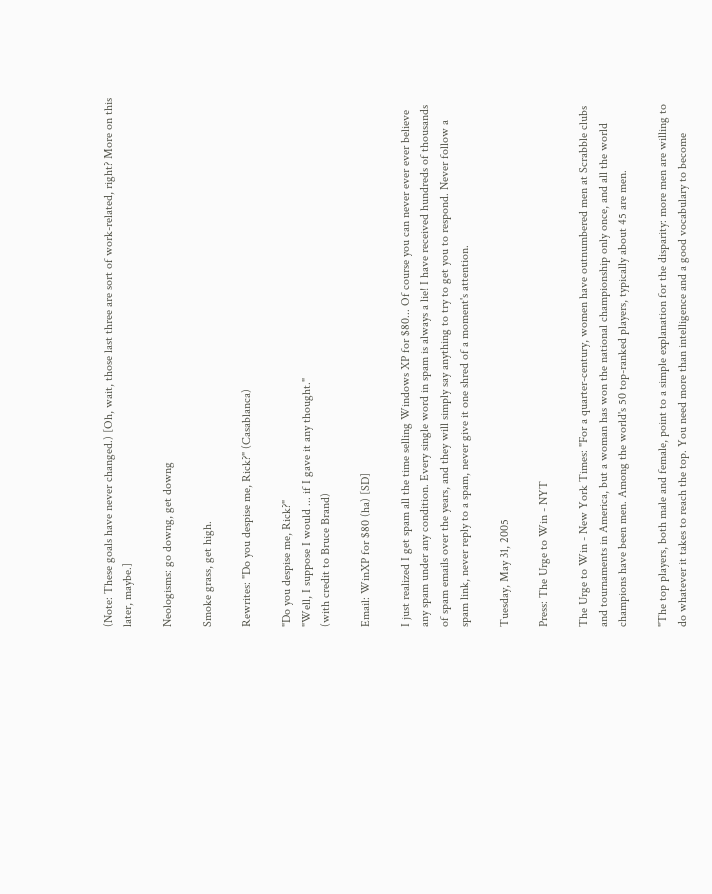(Note: These goals have never changed.) [Oh, wait, those last three are sort of work-related, right? More on this later, maybe.]

Neologisms: go downg, get downg

Smoke grass, get high.

Rewrites: "Do you despise me, Rick?" (Casablanca)

"Do you despise me, Rick?"
"Well, I suppose I would ... if I gave it any thought."
(with credit to Bruce Brand)

Email: WinXP for $80 (ha) [SD]

I just realized I get spam all the time selling Windows XP for $80... Of course you can never ever ever believe any spam under any condition. Every single word in spam is always a lie! I have received hundreds of thousands of spam emails over the years, and they will simply say anything to try to get you to respond. Never follow a spam link, never reply to a spam, never give it one shred of a moment's attention.

Tuesday, May 31, 2005

Press: The Urge to Win - NYT

The Urge to Win - New York Times: "For a quarter-century, women have outnumbered men at Scrabble clubs and tournaments in America, but a woman has won the national championship only once, and all the world champions have been men. Among the world's 50 top-ranked players, typically about 45 are men.

"The top players, both male and female, point to a simple explanation for the disparity: more men are willing to do whatever it takes to reach the top. You need more than intelligence and a good vocabulary to become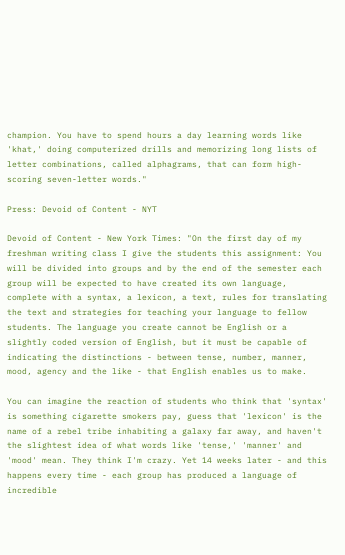champion. You have to spend hours a day learning words like 'khat,' doing computerized drills and memorizing long lists of letter combinations, called alphagrams, that can form high-scoring seven-letter words."

Press: Devoid of Content - NYT

Devoid of Content - New York Times: "On the first day of my freshman writing class I give the students this assignment: You will be divided into groups and by the end of the semester each group will be expected to have created its own language, complete with a syntax, a lexicon, a text, rules for translating the text and strategies for teaching your language to fellow students. The language you create cannot be English or a slightly coded version of English, but it must be capable of indicating the distinctions - between tense, number, manner, mood, agency and the like - that English enables us to make.

You can imagine the reaction of students who think that 'syntax' is something cigarette smokers pay, guess that 'lexicon' is the name of a rebel tribe inhabiting a galaxy far away, and haven't the slightest idea of what words like 'tense,' 'manner' and 'mood' mean. They think I'm crazy. Yet 14 weeks later - and this happens every time - each group has produced a language of incredible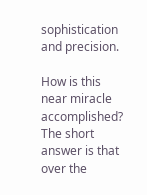sophistication and precision.

How is this near miracle accomplished? The short answer is that over the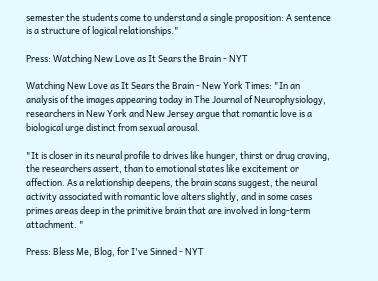semester the students come to understand a single proposition: A sentence is a structure of logical relationships."

Press: Watching New Love as It Sears the Brain - NYT

Watching New Love as It Sears the Brain - New York Times: "In an analysis of the images appearing today in The Journal of Neurophysiology, researchers in New York and New Jersey argue that romantic love is a biological urge distinct from sexual arousal.

"It is closer in its neural profile to drives like hunger, thirst or drug craving, the researchers assert, than to emotional states like excitement or affection. As a relationship deepens, the brain scans suggest, the neural activity associated with romantic love alters slightly, and in some cases primes areas deep in the primitive brain that are involved in long-term attachment. "

Press: Bless Me, Blog, for I've Sinned - NYT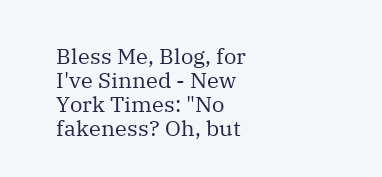Bless Me, Blog, for I've Sinned - New York Times: "No fakeness? Oh, but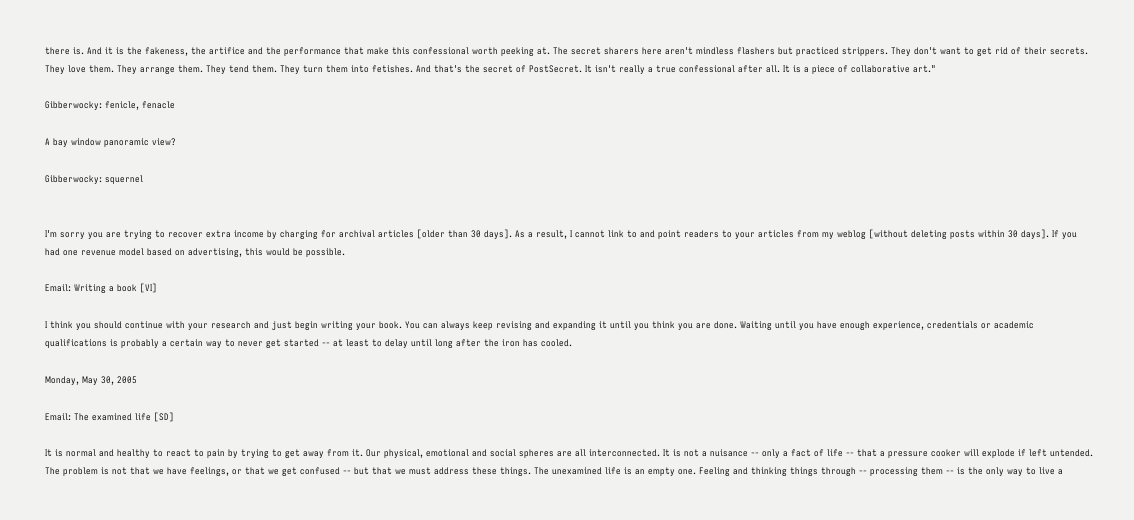there is. And it is the fakeness, the artifice and the performance that make this confessional worth peeking at. The secret sharers here aren't mindless flashers but practiced strippers. They don't want to get rid of their secrets. They love them. They arrange them. They tend them. They turn them into fetishes. And that's the secret of PostSecret. It isn't really a true confessional after all. It is a piece of collaborative art."

Gibberwocky: fenicle, fenacle

A bay window panoramic view?

Gibberwocky: squernel


I'm sorry you are trying to recover extra income by charging for archival articles [older than 30 days]. As a result, I cannot link to and point readers to your articles from my weblog [without deleting posts within 30 days]. If you had one revenue model based on advertising, this would be possible.

Email: Writing a book [VI]

I think you should continue with your research and just begin writing your book. You can always keep revising and expanding it until you think you are done. Waiting until you have enough experience, credentials or academic qualifications is probably a certain way to never get started -- at least to delay until long after the iron has cooled.

Monday, May 30, 2005

Email: The examined life [SD]

It is normal and healthy to react to pain by trying to get away from it. Our physical, emotional and social spheres are all interconnected. It is not a nuisance -- only a fact of life -- that a pressure cooker will explode if left untended. The problem is not that we have feelings, or that we get confused -- but that we must address these things. The unexamined life is an empty one. Feeling and thinking things through -- processing them -- is the only way to live a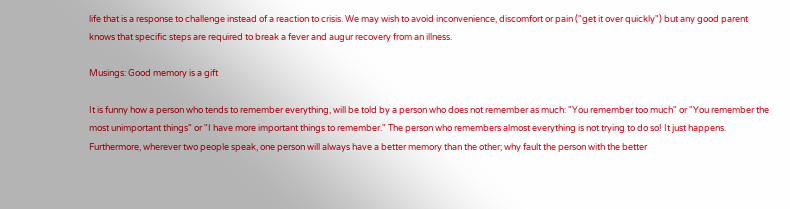life that is a response to challenge instead of a reaction to crisis. We may wish to avoid inconvenience, discomfort or pain ("get it over quickly") but any good parent knows that specific steps are required to break a fever and augur recovery from an illness.

Musings: Good memory is a gift

It is funny how a person who tends to remember everything, will be told by a person who does not remember as much: "You remember too much" or "You remember the most unimportant things" or "I have more important things to remember." The person who remembers almost everything is not trying to do so! It just happens. Furthermore, wherever two people speak, one person will always have a better memory than the other; why fault the person with the better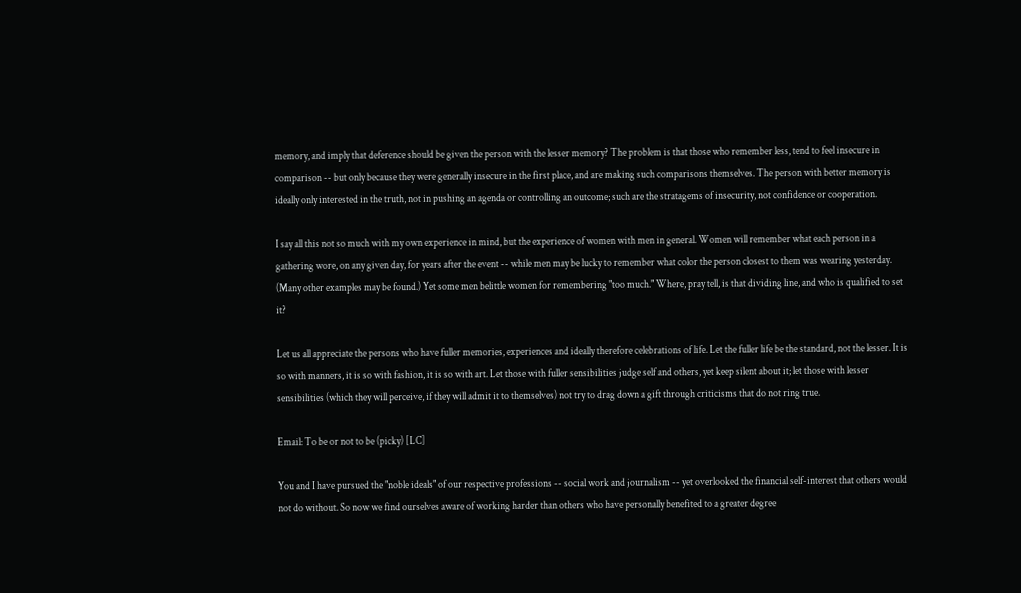memory, and imply that deference should be given the person with the lesser memory? The problem is that those who remember less, tend to feel insecure in comparison -- but only because they were generally insecure in the first place, and are making such comparisons themselves. The person with better memory is ideally only interested in the truth, not in pushing an agenda or controlling an outcome; such are the stratagems of insecurity, not confidence or cooperation.

I say all this not so much with my own experience in mind, but the experience of women with men in general. Women will remember what each person in a gathering wore, on any given day, for years after the event -- while men may be lucky to remember what color the person closest to them was wearing yesterday. (Many other examples may be found.) Yet some men belittle women for remembering "too much." Where, pray tell, is that dividing line, and who is qualified to set it?

Let us all appreciate the persons who have fuller memories, experiences and ideally therefore celebrations of life. Let the fuller life be the standard, not the lesser. It is so with manners, it is so with fashion, it is so with art. Let those with fuller sensibilities judge self and others, yet keep silent about it; let those with lesser sensibilities (which they will perceive, if they will admit it to themselves) not try to drag down a gift through criticisms that do not ring true.

Email: To be or not to be (picky) [LC]

You and I have pursued the "noble ideals" of our respective professions -- social work and journalism -- yet overlooked the financial self-interest that others would not do without. So now we find ourselves aware of working harder than others who have personally benefited to a greater degree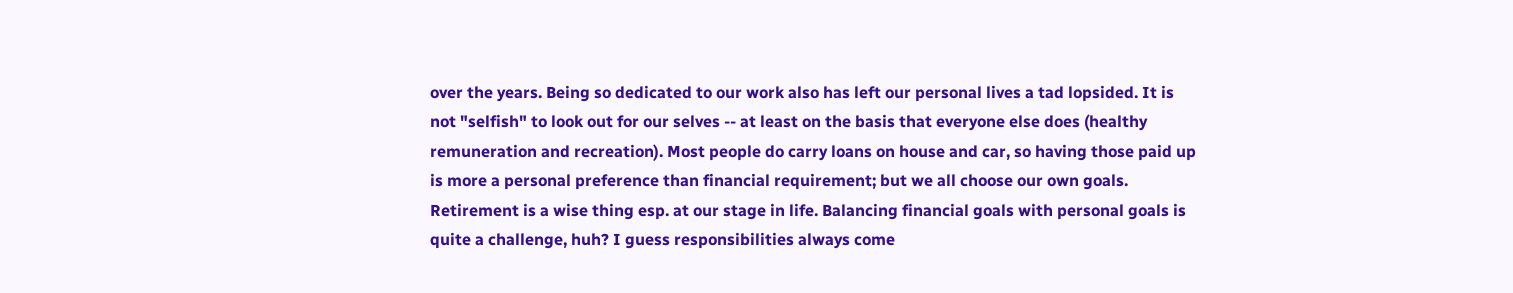over the years. Being so dedicated to our work also has left our personal lives a tad lopsided. It is not "selfish" to look out for our selves -- at least on the basis that everyone else does (healthy remuneration and recreation). Most people do carry loans on house and car, so having those paid up is more a personal preference than financial requirement; but we all choose our own goals. Retirement is a wise thing esp. at our stage in life. Balancing financial goals with personal goals is quite a challenge, huh? I guess responsibilities always come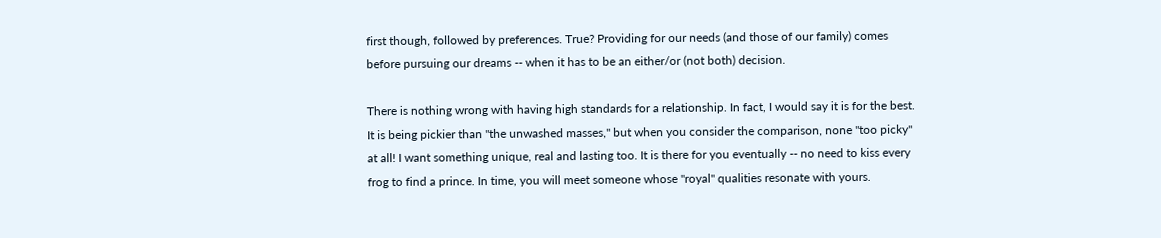first though, followed by preferences. True? Providing for our needs (and those of our family) comes before pursuing our dreams -- when it has to be an either/or (not both) decision.

There is nothing wrong with having high standards for a relationship. In fact, I would say it is for the best. It is being pickier than "the unwashed masses," but when you consider the comparison, none "too picky" at all! I want something unique, real and lasting too. It is there for you eventually -- no need to kiss every frog to find a prince. In time, you will meet someone whose "royal" qualities resonate with yours.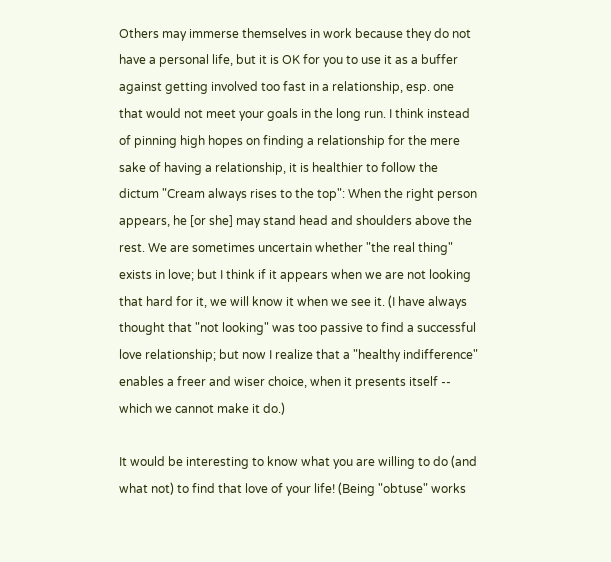Others may immerse themselves in work because they do not have a personal life, but it is OK for you to use it as a buffer against getting involved too fast in a relationship, esp. one that would not meet your goals in the long run. I think instead of pinning high hopes on finding a relationship for the mere sake of having a relationship, it is healthier to follow the dictum "Cream always rises to the top": When the right person appears, he [or she] may stand head and shoulders above the rest. We are sometimes uncertain whether "the real thing" exists in love; but I think if it appears when we are not looking that hard for it, we will know it when we see it. (I have always thought that "not looking" was too passive to find a successful love relationship; but now I realize that a "healthy indifference" enables a freer and wiser choice, when it presents itself -- which we cannot make it do.)

It would be interesting to know what you are willing to do (and what not) to find that love of your life! (Being "obtuse" works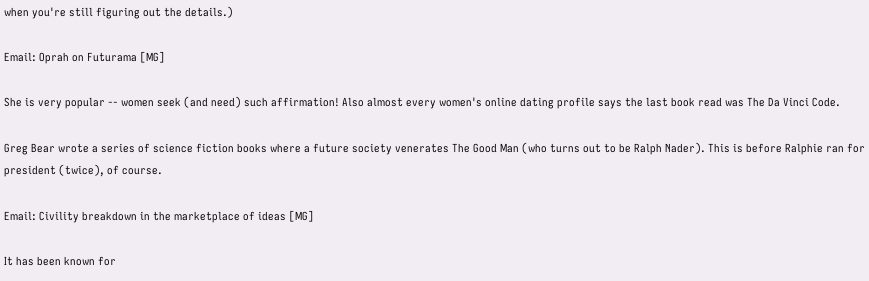when you're still figuring out the details.)

Email: Oprah on Futurama [MG]

She is very popular -- women seek (and need) such affirmation! Also almost every women's online dating profile says the last book read was The Da Vinci Code.

Greg Bear wrote a series of science fiction books where a future society venerates The Good Man (who turns out to be Ralph Nader). This is before Ralphie ran for president (twice), of course.

Email: Civility breakdown in the marketplace of ideas [MG]

It has been known for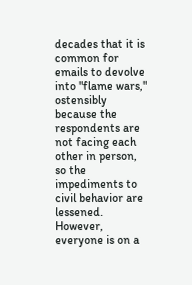decades that it is common for emails to devolve into "flame wars," ostensibly because the respondents are not facing each other in person, so the impediments to civil behavior are lessened. However, everyone is on a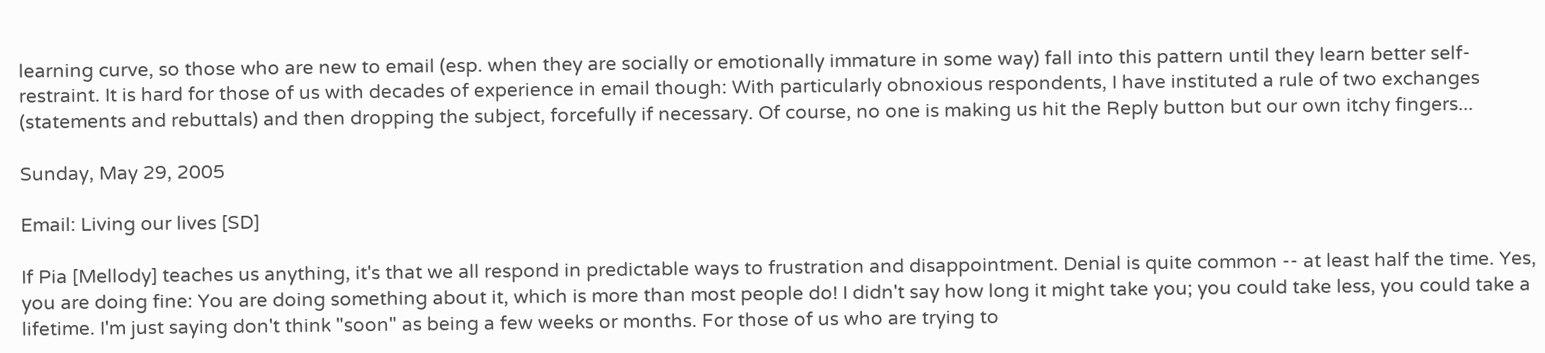learning curve, so those who are new to email (esp. when they are socially or emotionally immature in some way) fall into this pattern until they learn better self-restraint. It is hard for those of us with decades of experience in email though: With particularly obnoxious respondents, I have instituted a rule of two exchanges (statements and rebuttals) and then dropping the subject, forcefully if necessary. Of course, no one is making us hit the Reply button but our own itchy fingers...

Sunday, May 29, 2005

Email: Living our lives [SD]

If Pia [Mellody] teaches us anything, it's that we all respond in predictable ways to frustration and disappointment. Denial is quite common -- at least half the time. Yes, you are doing fine: You are doing something about it, which is more than most people do! I didn't say how long it might take you; you could take less, you could take a lifetime. I'm just saying don't think "soon" as being a few weeks or months. For those of us who are trying to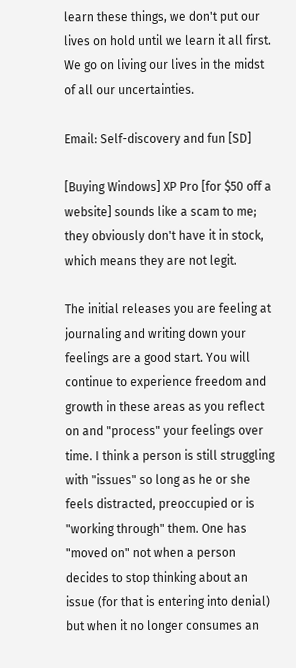learn these things, we don't put our lives on hold until we learn it all first. We go on living our lives in the midst of all our uncertainties.

Email: Self-discovery and fun [SD]

[Buying Windows] XP Pro [for $50 off a website] sounds like a scam to me; they obviously don't have it in stock, which means they are not legit.

The initial releases you are feeling at journaling and writing down your feelings are a good start. You will continue to experience freedom and growth in these areas as you reflect on and "process" your feelings over time. I think a person is still struggling with "issues" so long as he or she feels distracted, preoccupied or is "working through" them. One has "moved on" not when a person decides to stop thinking about an issue (for that is entering into denial) but when it no longer consumes an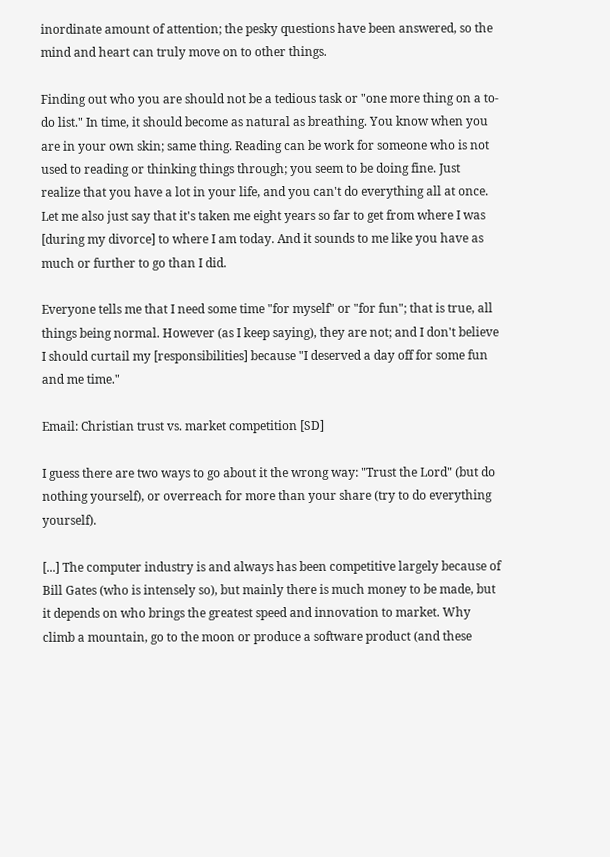inordinate amount of attention; the pesky questions have been answered, so the mind and heart can truly move on to other things.

Finding out who you are should not be a tedious task or "one more thing on a to-do list." In time, it should become as natural as breathing. You know when you are in your own skin; same thing. Reading can be work for someone who is not used to reading or thinking things through; you seem to be doing fine. Just realize that you have a lot in your life, and you can't do everything all at once. Let me also just say that it's taken me eight years so far to get from where I was [during my divorce] to where I am today. And it sounds to me like you have as much or further to go than I did.

Everyone tells me that I need some time "for myself" or "for fun"; that is true, all things being normal. However (as I keep saying), they are not; and I don't believe I should curtail my [responsibilities] because "I deserved a day off for some fun and me time."

Email: Christian trust vs. market competition [SD]

I guess there are two ways to go about it the wrong way: "Trust the Lord" (but do nothing yourself), or overreach for more than your share (try to do everything yourself).

[...] The computer industry is and always has been competitive largely because of Bill Gates (who is intensely so), but mainly there is much money to be made, but it depends on who brings the greatest speed and innovation to market. Why climb a mountain, go to the moon or produce a software product (and these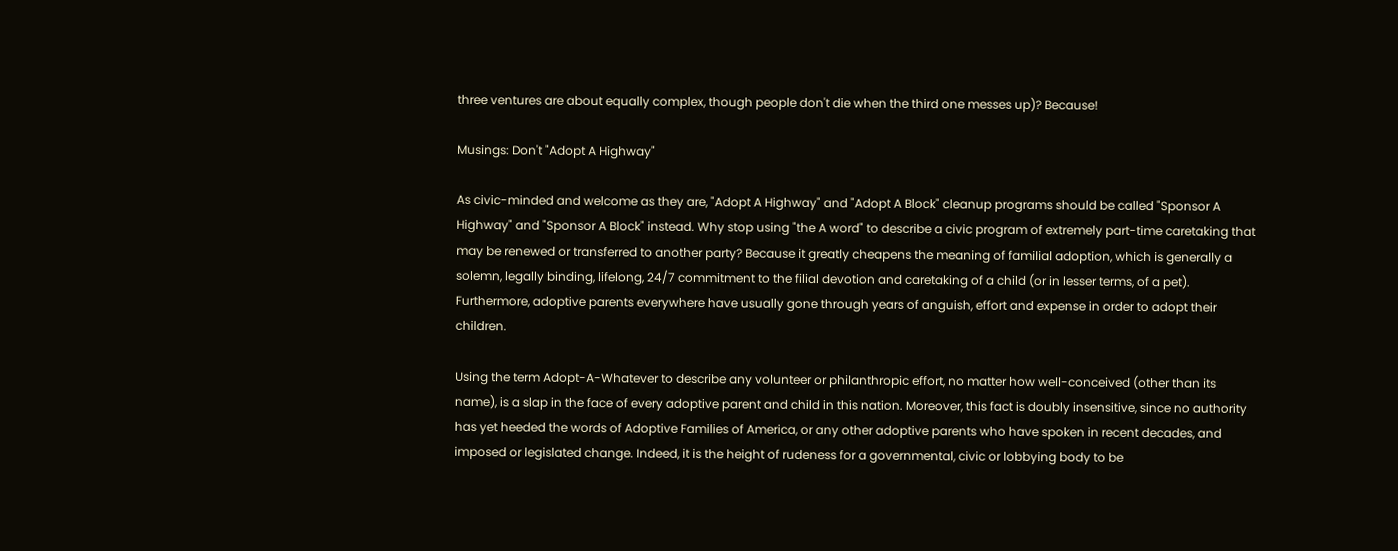three ventures are about equally complex, though people don't die when the third one messes up)? Because!

Musings: Don't "Adopt A Highway"

As civic-minded and welcome as they are, "Adopt A Highway" and "Adopt A Block" cleanup programs should be called "Sponsor A Highway" and "Sponsor A Block" instead. Why stop using "the A word" to describe a civic program of extremely part-time caretaking that may be renewed or transferred to another party? Because it greatly cheapens the meaning of familial adoption, which is generally a solemn, legally binding, lifelong, 24/7 commitment to the filial devotion and caretaking of a child (or in lesser terms, of a pet). Furthermore, adoptive parents everywhere have usually gone through years of anguish, effort and expense in order to adopt their children.

Using the term Adopt-A-Whatever to describe any volunteer or philanthropic effort, no matter how well-conceived (other than its name), is a slap in the face of every adoptive parent and child in this nation. Moreover, this fact is doubly insensitive, since no authority has yet heeded the words of Adoptive Families of America, or any other adoptive parents who have spoken in recent decades, and imposed or legislated change. Indeed, it is the height of rudeness for a governmental, civic or lobbying body to be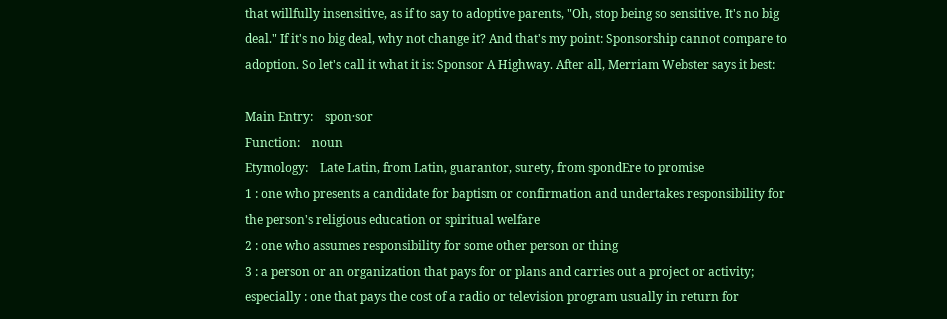that willfully insensitive, as if to say to adoptive parents, "Oh, stop being so sensitive. It's no big deal." If it's no big deal, why not change it? And that's my point: Sponsorship cannot compare to adoption. So let's call it what it is: Sponsor A Highway. After all, Merriam Webster says it best:

Main Entry:    spon·sor
Function:    noun
Etymology:    Late Latin, from Latin, guarantor, surety, from spondEre to promise
1 : one who presents a candidate for baptism or confirmation and undertakes responsibility for the person's religious education or spiritual welfare
2 : one who assumes responsibility for some other person or thing
3 : a person or an organization that pays for or plans and carries out a project or activity; especially : one that pays the cost of a radio or television program usually in return for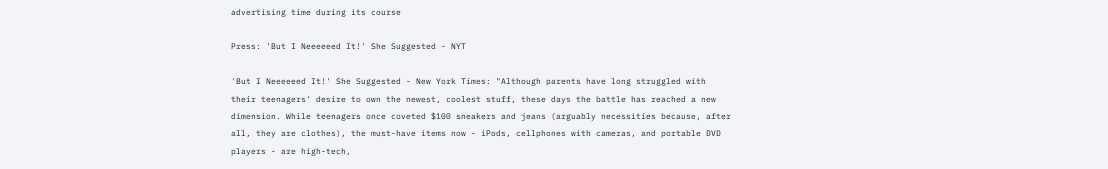advertising time during its course

Press: 'But I Neeeeeed It!' She Suggested - NYT

'But I Neeeeeed It!' She Suggested - New York Times: "Although parents have long struggled with their teenagers' desire to own the newest, coolest stuff, these days the battle has reached a new dimension. While teenagers once coveted $100 sneakers and jeans (arguably necessities because, after all, they are clothes), the must-have items now - iPods, cellphones with cameras, and portable DVD players - are high-tech,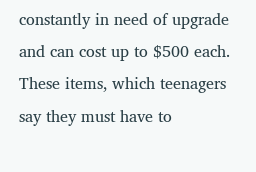constantly in need of upgrade and can cost up to $500 each. These items, which teenagers say they must have to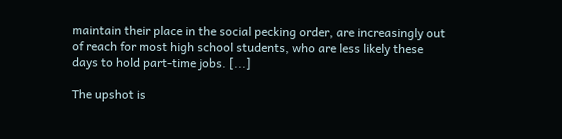maintain their place in the social pecking order, are increasingly out of reach for most high school students, who are less likely these days to hold part-time jobs. [...]

The upshot is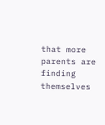that more parents are finding themselves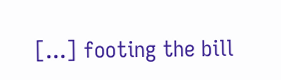[...] footing the bill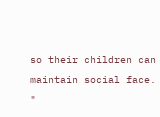so their children can maintain social face. "